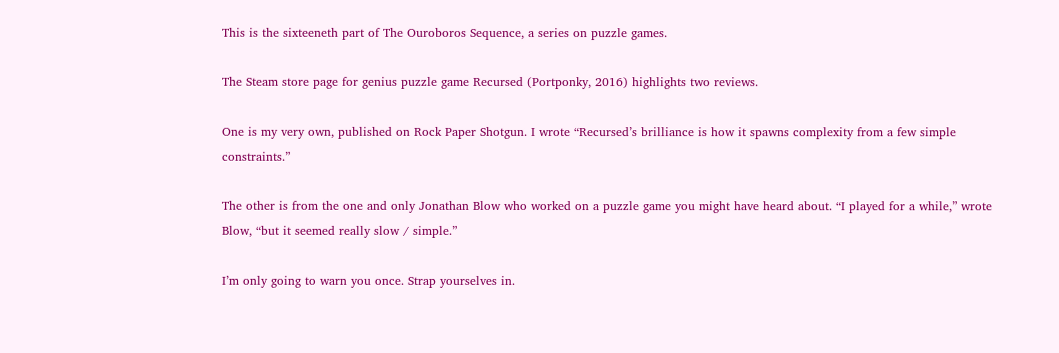This is the sixteeneth part of The Ouroboros Sequence, a series on puzzle games.

The Steam store page for genius puzzle game Recursed (Portponky, 2016) highlights two reviews.

One is my very own, published on Rock Paper Shotgun. I wrote “Recursed’s brilliance is how it spawns complexity from a few simple constraints.”

The other is from the one and only Jonathan Blow who worked on a puzzle game you might have heard about. “I played for a while,” wrote Blow, “but it seemed really slow / simple.”

I’m only going to warn you once. Strap yourselves in.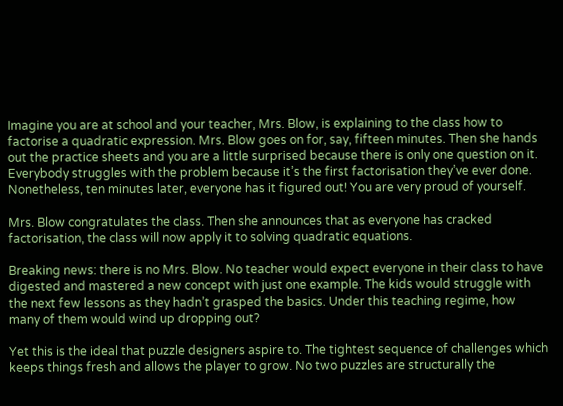Imagine you are at school and your teacher, Mrs. Blow, is explaining to the class how to factorise a quadratic expression. Mrs. Blow goes on for, say, fifteen minutes. Then she hands out the practice sheets and you are a little surprised because there is only one question on it. Everybody struggles with the problem because it’s the first factorisation they’ve ever done. Nonetheless, ten minutes later, everyone has it figured out! You are very proud of yourself.

Mrs. Blow congratulates the class. Then she announces that as everyone has cracked factorisation, the class will now apply it to solving quadratic equations.

Breaking news: there is no Mrs. Blow. No teacher would expect everyone in their class to have digested and mastered a new concept with just one example. The kids would struggle with the next few lessons as they hadn’t grasped the basics. Under this teaching regime, how many of them would wind up dropping out?

Yet this is the ideal that puzzle designers aspire to. The tightest sequence of challenges which keeps things fresh and allows the player to grow. No two puzzles are structurally the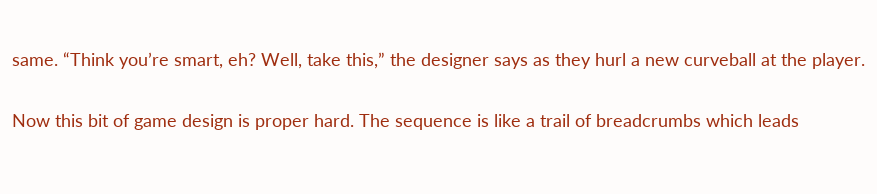same. “Think you’re smart, eh? Well, take this,” the designer says as they hurl a new curveball at the player.

Now this bit of game design is proper hard. The sequence is like a trail of breadcrumbs which leads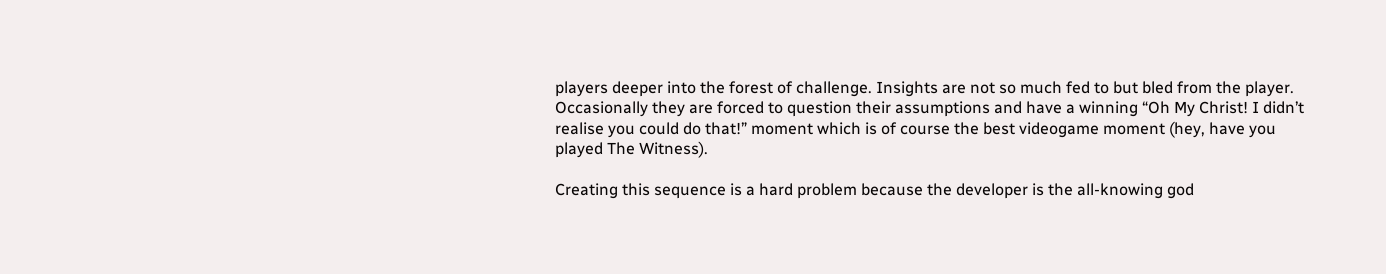players deeper into the forest of challenge. Insights are not so much fed to but bled from the player. Occasionally they are forced to question their assumptions and have a winning “Oh My Christ! I didn’t realise you could do that!” moment which is of course the best videogame moment (hey, have you played The Witness).

Creating this sequence is a hard problem because the developer is the all-knowing god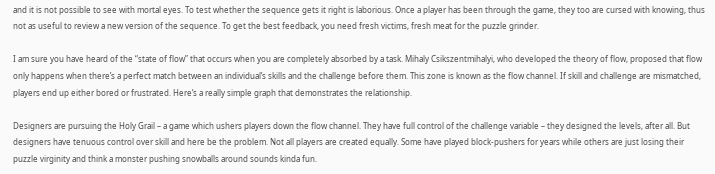and it is not possible to see with mortal eyes. To test whether the sequence gets it right is laborious. Once a player has been through the game, they too are cursed with knowing, thus not as useful to review a new version of the sequence. To get the best feedback, you need fresh victims, fresh meat for the puzzle grinder.

I am sure you have heard of the “state of flow” that occurs when you are completely absorbed by a task. Mihaly Csikszentmihalyi, who developed the theory of flow, proposed that flow only happens when there’s a perfect match between an individual’s skills and the challenge before them. This zone is known as the flow channel. If skill and challenge are mismatched, players end up either bored or frustrated. Here’s a really simple graph that demonstrates the relationship.

Designers are pursuing the Holy Grail – a game which ushers players down the flow channel. They have full control of the challenge variable – they designed the levels, after all. But designers have tenuous control over skill and here be the problem. Not all players are created equally. Some have played block-pushers for years while others are just losing their puzzle virginity and think a monster pushing snowballs around sounds kinda fun.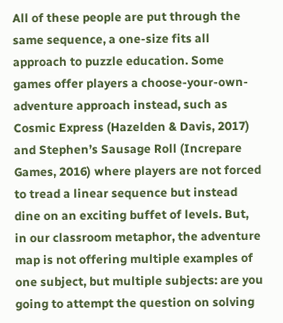All of these people are put through the same sequence, a one-size fits all approach to puzzle education. Some games offer players a choose-your-own-adventure approach instead, such as Cosmic Express (Hazelden & Davis, 2017) and Stephen’s Sausage Roll (Increpare Games, 2016) where players are not forced to tread a linear sequence but instead dine on an exciting buffet of levels. But, in our classroom metaphor, the adventure map is not offering multiple examples of one subject, but multiple subjects: are you going to attempt the question on solving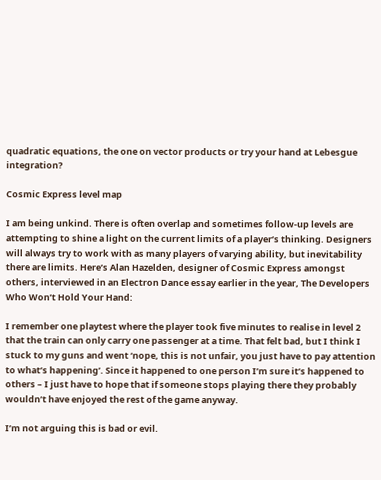quadratic equations, the one on vector products or try your hand at Lebesgue integration?

Cosmic Express level map

I am being unkind. There is often overlap and sometimes follow-up levels are attempting to shine a light on the current limits of a player’s thinking. Designers will always try to work with as many players of varying ability, but inevitability there are limits. Here’s Alan Hazelden, designer of Cosmic Express amongst others, interviewed in an Electron Dance essay earlier in the year, The Developers Who Won’t Hold Your Hand:

I remember one playtest where the player took five minutes to realise in level 2 that the train can only carry one passenger at a time. That felt bad, but I think I stuck to my guns and went ‘nope, this is not unfair, you just have to pay attention to what’s happening’. Since it happened to one person I’m sure it’s happened to others – I just have to hope that if someone stops playing there they probably wouldn’t have enjoyed the rest of the game anyway.

I’m not arguing this is bad or evil.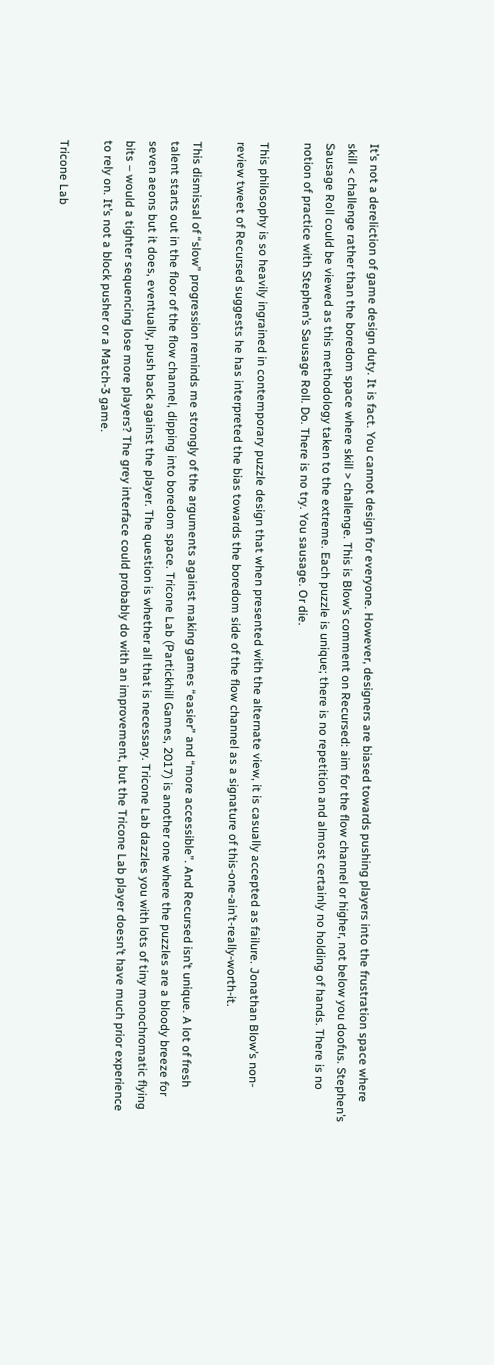It’s not a dereliction of game design duty. It is fact. You cannot design for everyone. However, designers are biased towards pushing players into the frustration space where skill < challenge rather than the boredom space where skill > challenge. This is Blow’s comment on Recursed: aim for the flow channel or higher, not below you doofus. Stephen’s Sausage Roll could be viewed as this methodology taken to the extreme. Each puzzle is unique; there is no repetition and almost certainly no holding of hands. There is no notion of practice with Stephen’s Sausage Roll. Do. There is no try. You sausage. Or die.

This philosophy is so heavily ingrained in contemporary puzzle design that when presented with the alternate view, it is casually accepted as failure. Jonathan Blow’s non-review tweet of Recursed suggests he has interpreted the bias towards the boredom side of the flow channel as a signature of this-one-ain’t-really-worth-it.

This dismissal of “slow” progression reminds me strongly of the arguments against making games “easier” and “more accessible”. And Recursed isn’t unique. A lot of fresh talent starts out in the floor of the flow channel, dipping into boredom space. Tricone Lab (Partickhill Games, 2017) is another one where the puzzles are a bloody breeze for seven aeons but it does, eventually, push back against the player. The question is whether all that is necessary. Tricone Lab dazzles you with lots of tiny monochromatic flying bits – would a tighter sequencing lose more players? The grey interface could probably do with an improvement, but the Tricone Lab player doesn’t have much prior experience to rely on. It’s not a block pusher or a Match-3 game.

Tricone Lab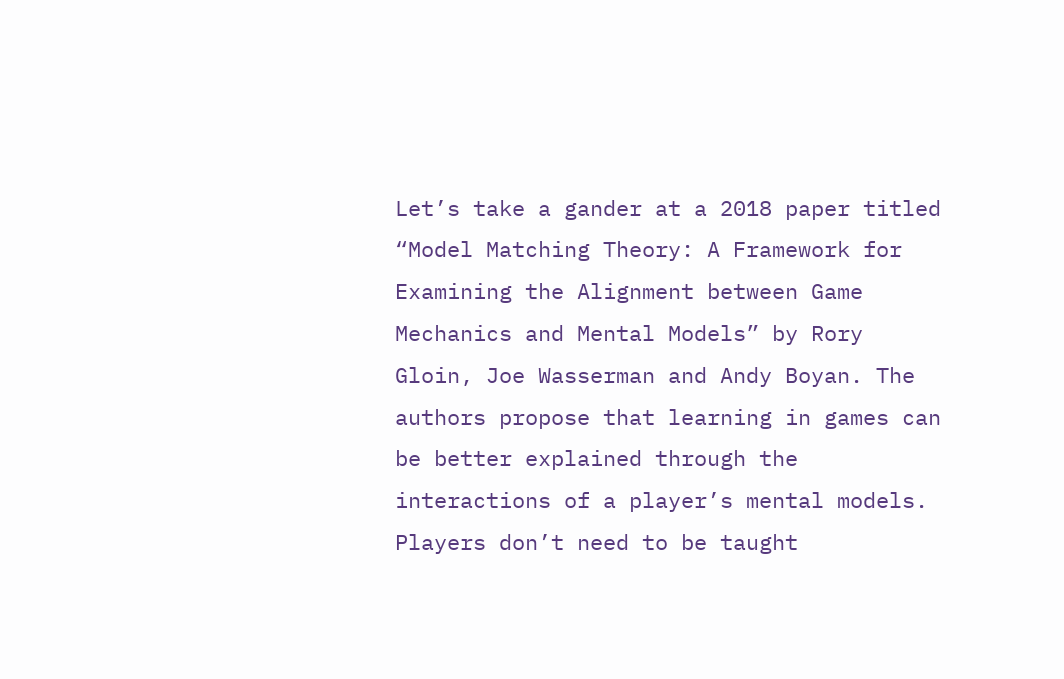Let’s take a gander at a 2018 paper titled “Model Matching Theory: A Framework for Examining the Alignment between Game Mechanics and Mental Models” by Rory Gloin, Joe Wasserman and Andy Boyan. The authors propose that learning in games can be better explained through the interactions of a player’s mental models. Players don’t need to be taught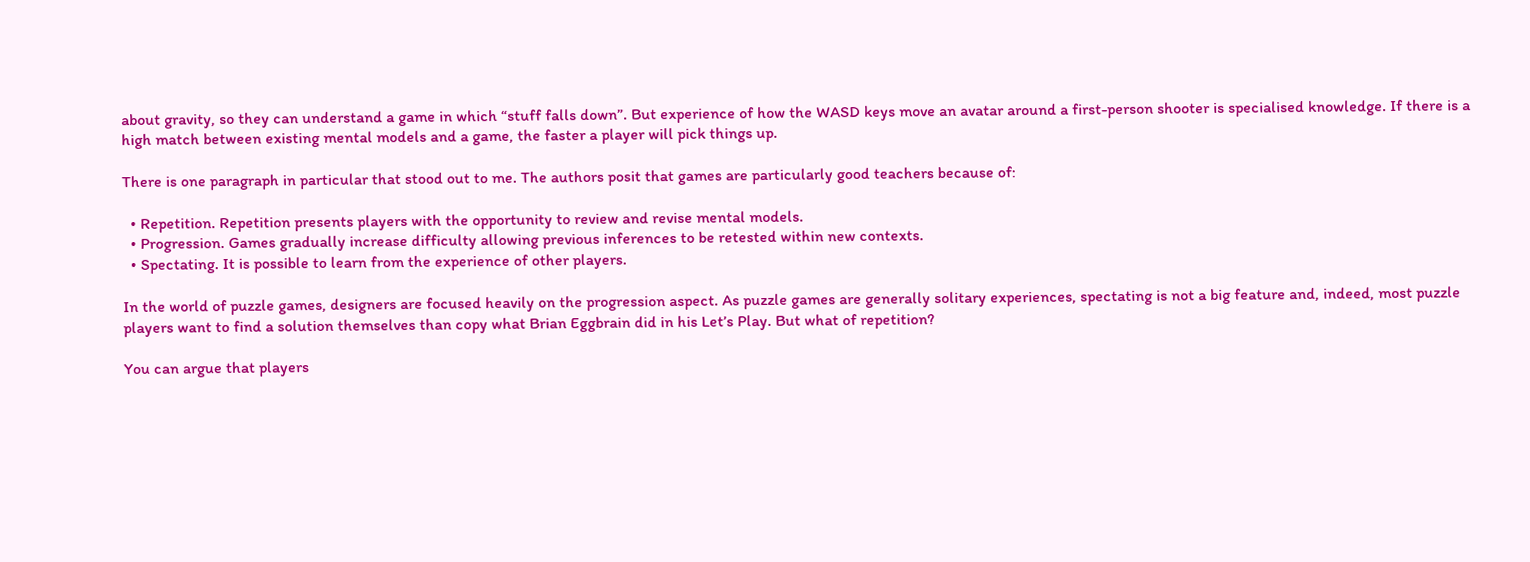about gravity, so they can understand a game in which “stuff falls down”. But experience of how the WASD keys move an avatar around a first-person shooter is specialised knowledge. If there is a high match between existing mental models and a game, the faster a player will pick things up.

There is one paragraph in particular that stood out to me. The authors posit that games are particularly good teachers because of:

  • Repetition. Repetition presents players with the opportunity to review and revise mental models.
  • Progression. Games gradually increase difficulty allowing previous inferences to be retested within new contexts.
  • Spectating. It is possible to learn from the experience of other players.

In the world of puzzle games, designers are focused heavily on the progression aspect. As puzzle games are generally solitary experiences, spectating is not a big feature and, indeed, most puzzle players want to find a solution themselves than copy what Brian Eggbrain did in his Let’s Play. But what of repetition?

You can argue that players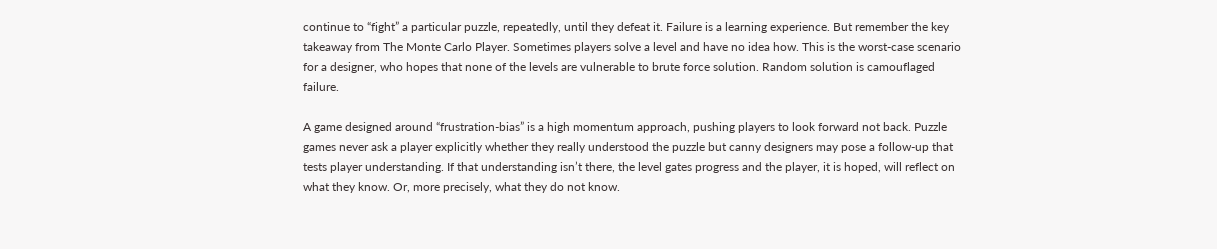continue to “fight” a particular puzzle, repeatedly, until they defeat it. Failure is a learning experience. But remember the key takeaway from The Monte Carlo Player. Sometimes players solve a level and have no idea how. This is the worst-case scenario for a designer, who hopes that none of the levels are vulnerable to brute force solution. Random solution is camouflaged failure.

A game designed around “frustration-bias” is a high momentum approach, pushing players to look forward not back. Puzzle games never ask a player explicitly whether they really understood the puzzle but canny designers may pose a follow-up that tests player understanding. If that understanding isn’t there, the level gates progress and the player, it is hoped, will reflect on what they know. Or, more precisely, what they do not know.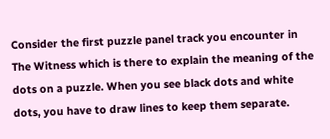Consider the first puzzle panel track you encounter in The Witness which is there to explain the meaning of the dots on a puzzle. When you see black dots and white dots, you have to draw lines to keep them separate.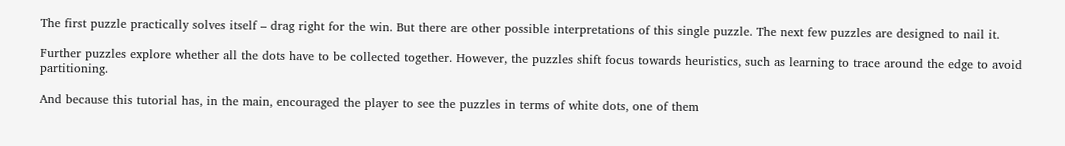The first puzzle practically solves itself – drag right for the win. But there are other possible interpretations of this single puzzle. The next few puzzles are designed to nail it.

Further puzzles explore whether all the dots have to be collected together. However, the puzzles shift focus towards heuristics, such as learning to trace around the edge to avoid partitioning.

And because this tutorial has, in the main, encouraged the player to see the puzzles in terms of white dots, one of them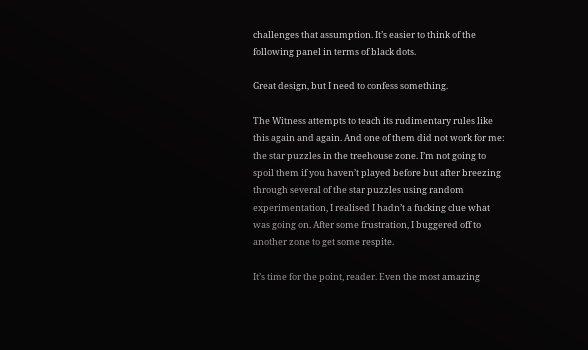challenges that assumption. It’s easier to think of the following panel in terms of black dots.

Great design, but I need to confess something.

The Witness attempts to teach its rudimentary rules like this again and again. And one of them did not work for me: the star puzzles in the treehouse zone. I’m not going to spoil them if you haven’t played before but after breezing through several of the star puzzles using random experimentation, I realised I hadn’t a fucking clue what was going on. After some frustration, I buggered off to another zone to get some respite.

It’s time for the point, reader. Even the most amazing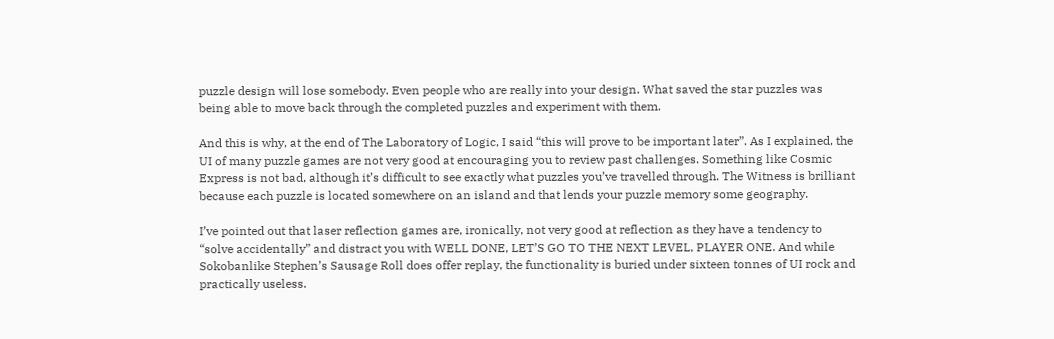puzzle design will lose somebody. Even people who are really into your design. What saved the star puzzles was being able to move back through the completed puzzles and experiment with them.

And this is why, at the end of The Laboratory of Logic, I said “this will prove to be important later”. As I explained, the UI of many puzzle games are not very good at encouraging you to review past challenges. Something like Cosmic Express is not bad, although it’s difficult to see exactly what puzzles you’ve travelled through. The Witness is brilliant because each puzzle is located somewhere on an island and that lends your puzzle memory some geography.

I’ve pointed out that laser reflection games are, ironically, not very good at reflection as they have a tendency to “solve accidentally” and distract you with WELL DONE, LET’S GO TO THE NEXT LEVEL, PLAYER ONE. And while Sokobanlike Stephen’s Sausage Roll does offer replay, the functionality is buried under sixteen tonnes of UI rock and practically useless.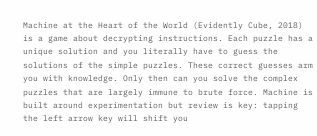Machine at the Heart of the World (Evidently Cube, 2018) is a game about decrypting instructions. Each puzzle has a unique solution and you literally have to guess the solutions of the simple puzzles. These correct guesses arm you with knowledge. Only then can you solve the complex puzzles that are largely immune to brute force. Machine is built around experimentation but review is key: tapping the left arrow key will shift you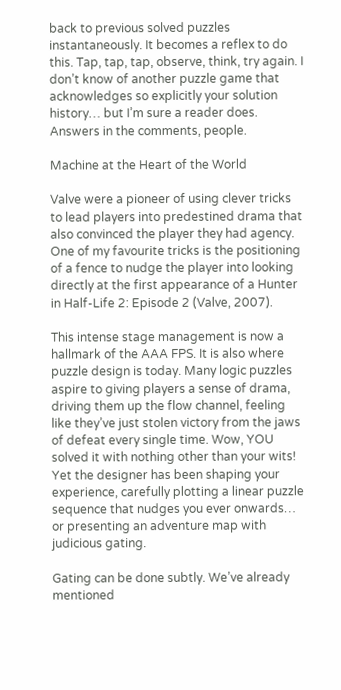back to previous solved puzzles instantaneously. It becomes a reflex to do this. Tap, tap, tap, observe, think, try again. I don’t know of another puzzle game that acknowledges so explicitly your solution history… but I’m sure a reader does. Answers in the comments, people.

Machine at the Heart of the World

Valve were a pioneer of using clever tricks to lead players into predestined drama that also convinced the player they had agency. One of my favourite tricks is the positioning of a fence to nudge the player into looking directly at the first appearance of a Hunter in Half-Life 2: Episode 2 (Valve, 2007).

This intense stage management is now a hallmark of the AAA FPS. It is also where puzzle design is today. Many logic puzzles aspire to giving players a sense of drama, driving them up the flow channel, feeling like they’ve just stolen victory from the jaws of defeat every single time. Wow, YOU solved it with nothing other than your wits! Yet the designer has been shaping your experience, carefully plotting a linear puzzle sequence that nudges you ever onwards… or presenting an adventure map with judicious gating.

Gating can be done subtly. We’ve already mentioned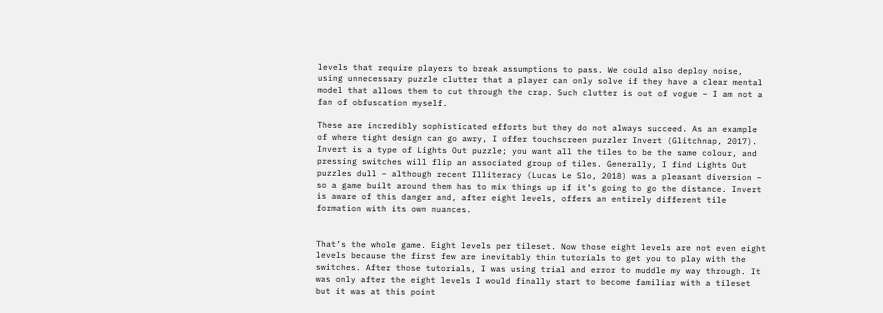levels that require players to break assumptions to pass. We could also deploy noise, using unnecessary puzzle clutter that a player can only solve if they have a clear mental model that allows them to cut through the crap. Such clutter is out of vogue – I am not a fan of obfuscation myself.

These are incredibly sophisticated efforts but they do not always succeed. As an example of where tight design can go awry, I offer touchscreen puzzler Invert (Glitchnap, 2017). Invert is a type of Lights Out puzzle; you want all the tiles to be the same colour, and pressing switches will flip an associated group of tiles. Generally, I find Lights Out puzzles dull – although recent Illiteracy (Lucas Le Slo, 2018) was a pleasant diversion – so a game built around them has to mix things up if it’s going to go the distance. Invert is aware of this danger and, after eight levels, offers an entirely different tile formation with its own nuances.


That’s the whole game. Eight levels per tileset. Now those eight levels are not even eight levels because the first few are inevitably thin tutorials to get you to play with the switches. After those tutorials, I was using trial and error to muddle my way through. It was only after the eight levels I would finally start to become familiar with a tileset but it was at this point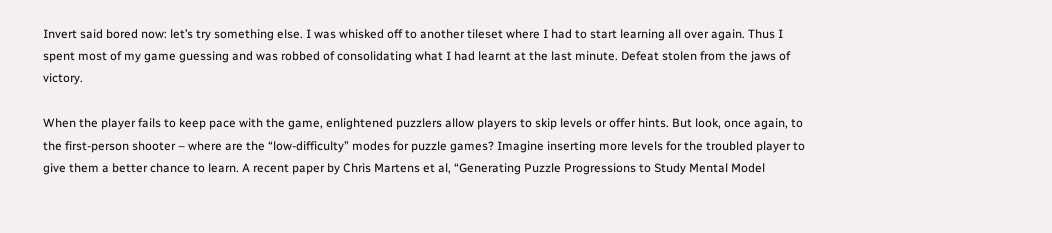Invert said bored now: let’s try something else. I was whisked off to another tileset where I had to start learning all over again. Thus I spent most of my game guessing and was robbed of consolidating what I had learnt at the last minute. Defeat stolen from the jaws of victory.

When the player fails to keep pace with the game, enlightened puzzlers allow players to skip levels or offer hints. But look, once again, to the first-person shooter – where are the “low-difficulty” modes for puzzle games? Imagine inserting more levels for the troubled player to give them a better chance to learn. A recent paper by Chris Martens et al, “Generating Puzzle Progressions to Study Mental Model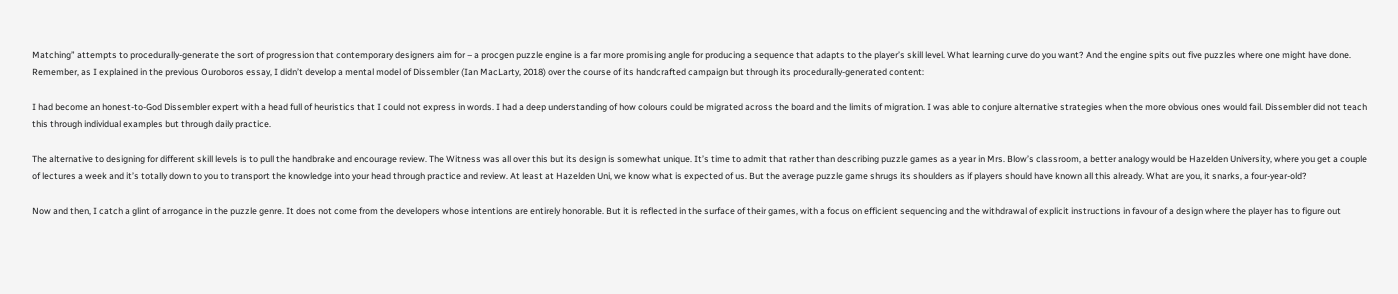Matching” attempts to procedurally-generate the sort of progression that contemporary designers aim for – a procgen puzzle engine is a far more promising angle for producing a sequence that adapts to the player’s skill level. What learning curve do you want? And the engine spits out five puzzles where one might have done. Remember, as I explained in the previous Ouroboros essay, I didn’t develop a mental model of Dissembler (Ian MacLarty, 2018) over the course of its handcrafted campaign but through its procedurally-generated content:

I had become an honest-to-God Dissembler expert with a head full of heuristics that I could not express in words. I had a deep understanding of how colours could be migrated across the board and the limits of migration. I was able to conjure alternative strategies when the more obvious ones would fail. Dissembler did not teach this through individual examples but through daily practice.

The alternative to designing for different skill levels is to pull the handbrake and encourage review. The Witness was all over this but its design is somewhat unique. It’s time to admit that rather than describing puzzle games as a year in Mrs. Blow’s classroom, a better analogy would be Hazelden University, where you get a couple of lectures a week and it’s totally down to you to transport the knowledge into your head through practice and review. At least at Hazelden Uni, we know what is expected of us. But the average puzzle game shrugs its shoulders as if players should have known all this already. What are you, it snarks, a four-year-old?

Now and then, I catch a glint of arrogance in the puzzle genre. It does not come from the developers whose intentions are entirely honorable. But it is reflected in the surface of their games, with a focus on efficient sequencing and the withdrawal of explicit instructions in favour of a design where the player has to figure out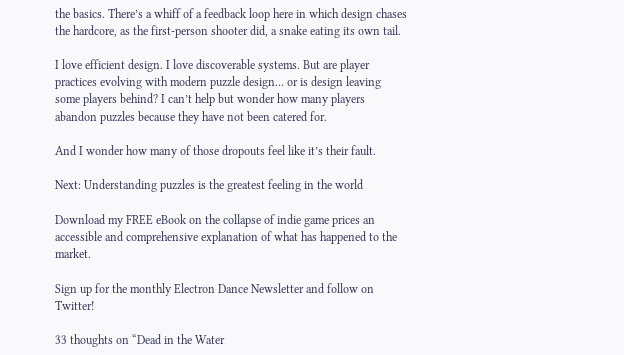the basics. There’s a whiff of a feedback loop here in which design chases the hardcore, as the first-person shooter did, a snake eating its own tail.

I love efficient design. I love discoverable systems. But are player practices evolving with modern puzzle design… or is design leaving some players behind? I can’t help but wonder how many players abandon puzzles because they have not been catered for.

And I wonder how many of those dropouts feel like it’s their fault.

Next: Understanding puzzles is the greatest feeling in the world

Download my FREE eBook on the collapse of indie game prices an accessible and comprehensive explanation of what has happened to the market.

Sign up for the monthly Electron Dance Newsletter and follow on Twitter!

33 thoughts on “Dead in the Water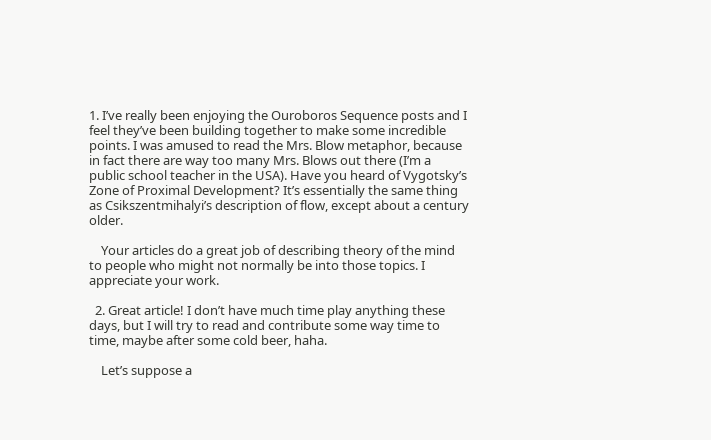1. I’ve really been enjoying the Ouroboros Sequence posts and I feel they’ve been building together to make some incredible points. I was amused to read the Mrs. Blow metaphor, because in fact there are way too many Mrs. Blows out there (I’m a public school teacher in the USA). Have you heard of Vygotsky’s Zone of Proximal Development? It’s essentially the same thing as Csikszentmihalyi’s description of flow, except about a century older.

    Your articles do a great job of describing theory of the mind to people who might not normally be into those topics. I appreciate your work.

  2. Great article! I don’t have much time play anything these days, but I will try to read and contribute some way time to time, maybe after some cold beer, haha.

    Let’s suppose a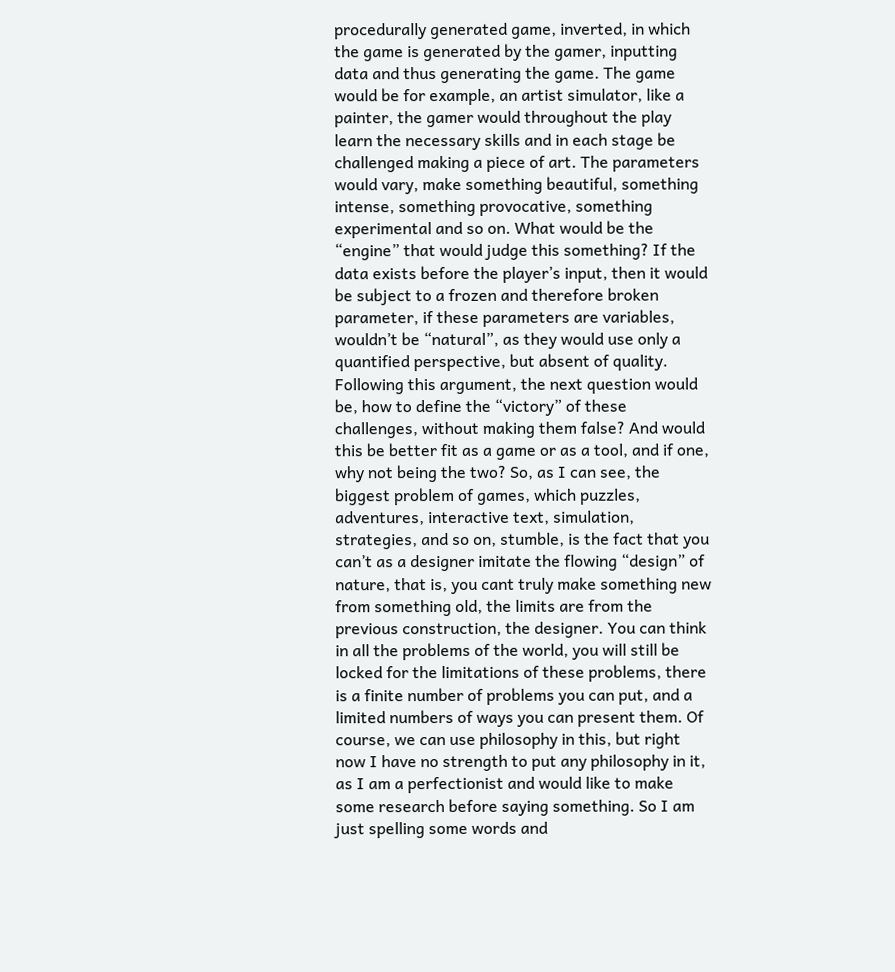procedurally generated game, inverted, in which the game is generated by the gamer, inputting data and thus generating the game. The game would be for example, an artist simulator, like a painter, the gamer would throughout the play learn the necessary skills and in each stage be challenged making a piece of art. The parameters would vary, make something beautiful, something intense, something provocative, something experimental and so on. What would be the “engine” that would judge this something? If the data exists before the player’s input, then it would be subject to a frozen and therefore broken parameter, if these parameters are variables, wouldn’t be “natural”, as they would use only a quantified perspective, but absent of quality. Following this argument, the next question would be, how to define the “victory” of these challenges, without making them false? And would this be better fit as a game or as a tool, and if one, why not being the two? So, as I can see, the biggest problem of games, which puzzles, adventures, interactive text, simulation, strategies, and so on, stumble, is the fact that you can’t as a designer imitate the flowing “design” of nature, that is, you cant truly make something new from something old, the limits are from the previous construction, the designer. You can think in all the problems of the world, you will still be locked for the limitations of these problems, there is a finite number of problems you can put, and a limited numbers of ways you can present them. Of course, we can use philosophy in this, but right now I have no strength to put any philosophy in it, as I am a perfectionist and would like to make some research before saying something. So I am just spelling some words and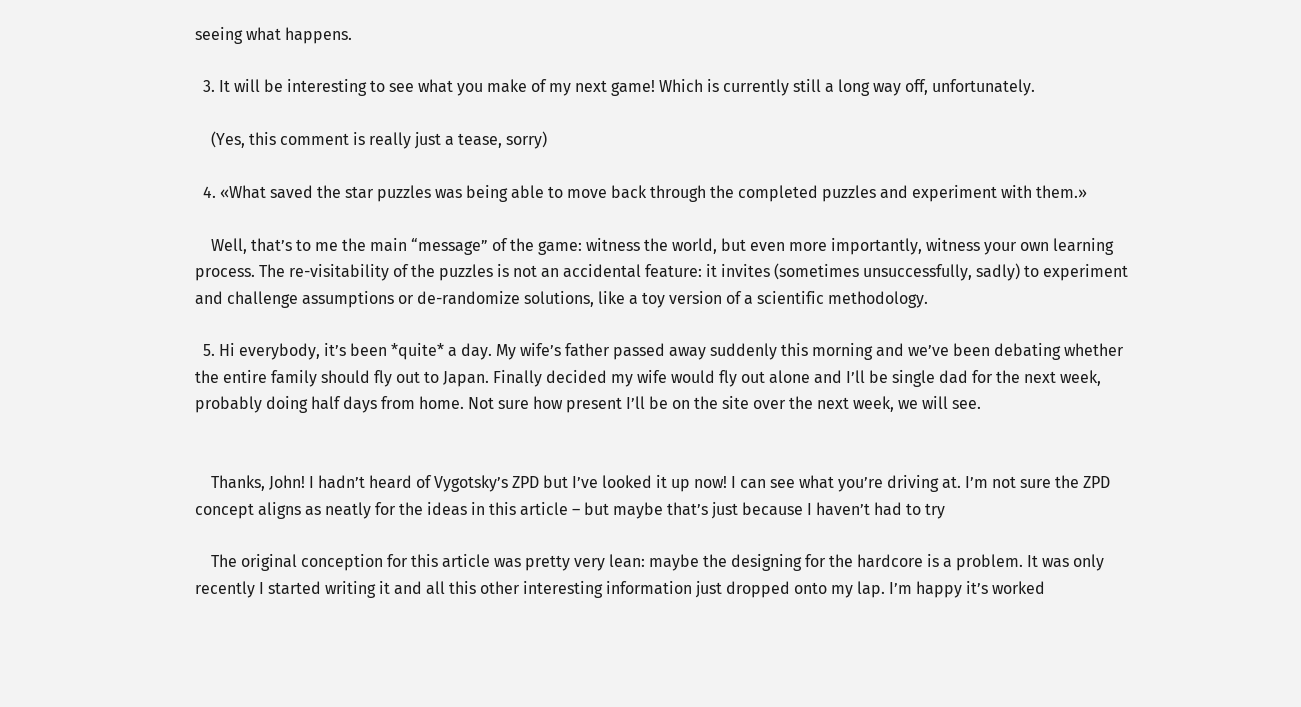seeing what happens.

  3. It will be interesting to see what you make of my next game! Which is currently still a long way off, unfortunately.

    (Yes, this comment is really just a tease, sorry)

  4. «What saved the star puzzles was being able to move back through the completed puzzles and experiment with them.»

    Well, that’s to me the main “message” of the game: witness the world, but even more importantly, witness your own learning process. The re-visitability of the puzzles is not an accidental feature: it invites (sometimes unsuccessfully, sadly) to experiment and challenge assumptions or de-randomize solutions, like a toy version of a scientific methodology.

  5. Hi everybody, it’s been *quite* a day. My wife’s father passed away suddenly this morning and we’ve been debating whether the entire family should fly out to Japan. Finally decided my wife would fly out alone and I’ll be single dad for the next week, probably doing half days from home. Not sure how present I’ll be on the site over the next week, we will see.


    Thanks, John! I hadn’t heard of Vygotsky’s ZPD but I’ve looked it up now! I can see what you’re driving at. I’m not sure the ZPD concept aligns as neatly for the ideas in this article – but maybe that’s just because I haven’t had to try

    The original conception for this article was pretty very lean: maybe the designing for the hardcore is a problem. It was only recently I started writing it and all this other interesting information just dropped onto my lap. I’m happy it’s worked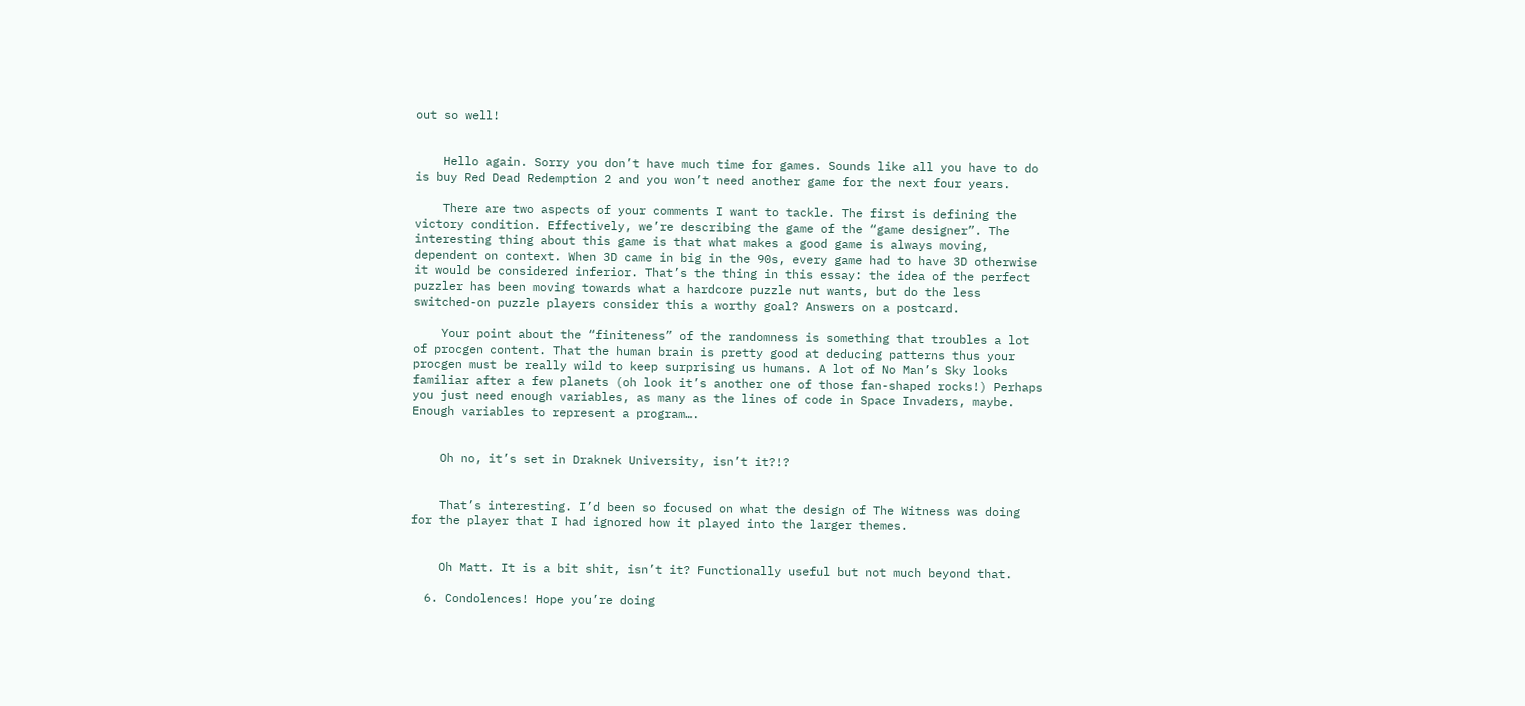out so well!


    Hello again. Sorry you don’t have much time for games. Sounds like all you have to do is buy Red Dead Redemption 2 and you won’t need another game for the next four years.

    There are two aspects of your comments I want to tackle. The first is defining the victory condition. Effectively, we’re describing the game of the “game designer”. The interesting thing about this game is that what makes a good game is always moving, dependent on context. When 3D came in big in the 90s, every game had to have 3D otherwise it would be considered inferior. That’s the thing in this essay: the idea of the perfect puzzler has been moving towards what a hardcore puzzle nut wants, but do the less switched-on puzzle players consider this a worthy goal? Answers on a postcard.

    Your point about the “finiteness” of the randomness is something that troubles a lot of procgen content. That the human brain is pretty good at deducing patterns thus your procgen must be really wild to keep surprising us humans. A lot of No Man’s Sky looks familiar after a few planets (oh look it’s another one of those fan-shaped rocks!) Perhaps you just need enough variables, as many as the lines of code in Space Invaders, maybe. Enough variables to represent a program….


    Oh no, it’s set in Draknek University, isn’t it?!?


    That’s interesting. I’d been so focused on what the design of The Witness was doing for the player that I had ignored how it played into the larger themes.


    Oh Matt. It is a bit shit, isn’t it? Functionally useful but not much beyond that.

  6. Condolences! Hope you’re doing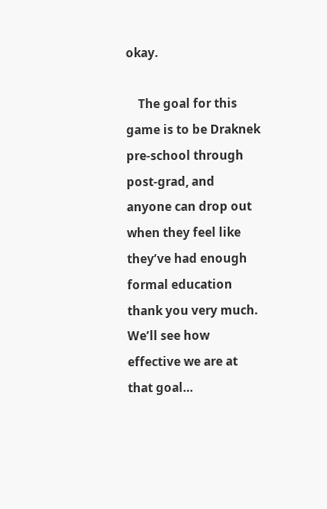okay.

    The goal for this game is to be Draknek pre-school through post-grad, and anyone can drop out when they feel like they’ve had enough formal education thank you very much. We’ll see how effective we are at that goal…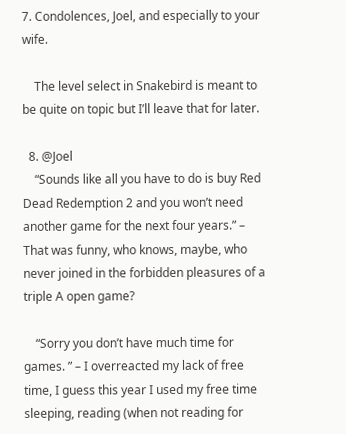7. Condolences, Joel, and especially to your wife.

    The level select in Snakebird is meant to be quite on topic but I’ll leave that for later.

  8. @Joel
    “Sounds like all you have to do is buy Red Dead Redemption 2 and you won’t need another game for the next four years.” – That was funny, who knows, maybe, who never joined in the forbidden pleasures of a triple A open game?

    “Sorry you don’t have much time for games. ” – I overreacted my lack of free time, I guess this year I used my free time sleeping, reading (when not reading for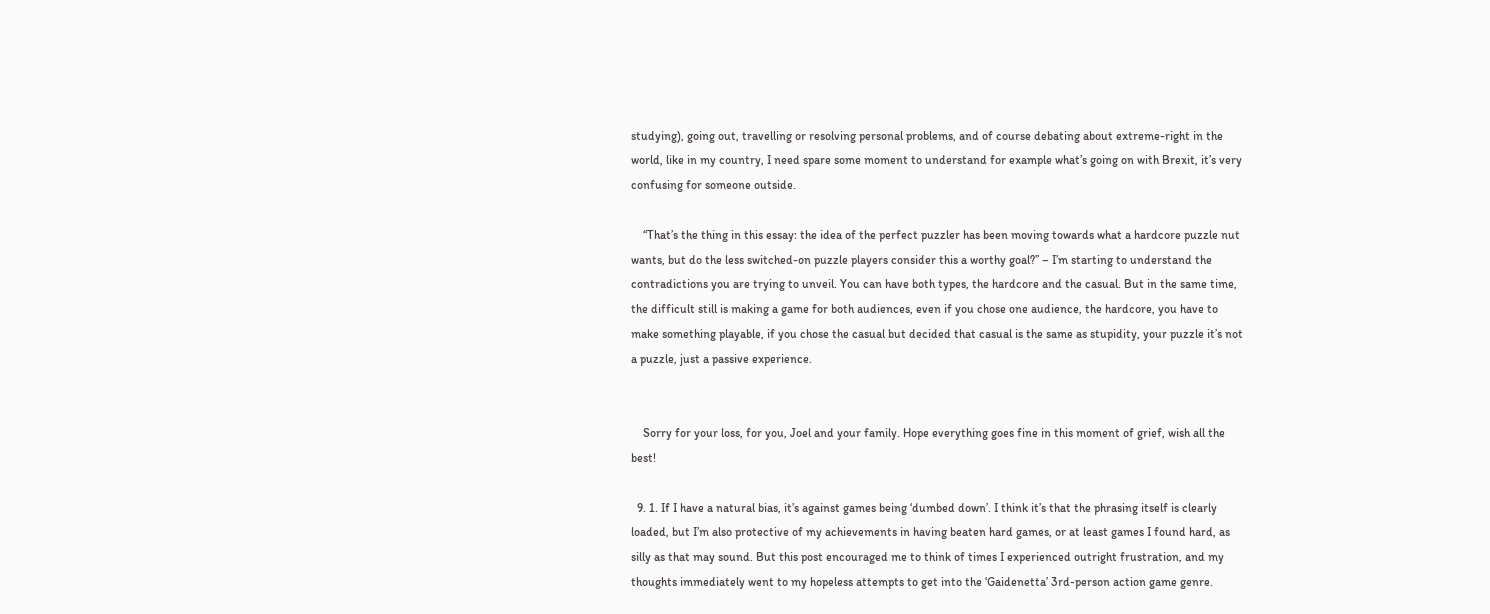studying), going out, travelling or resolving personal problems, and of course debating about extreme-right in the world, like in my country, I need spare some moment to understand for example what’s going on with Brexit, it’s very confusing for someone outside.

    “That’s the thing in this essay: the idea of the perfect puzzler has been moving towards what a hardcore puzzle nut wants, but do the less switched-on puzzle players consider this a worthy goal?” – I’m starting to understand the contradictions you are trying to unveil. You can have both types, the hardcore and the casual. But in the same time, the difficult still is making a game for both audiences, even if you chose one audience, the hardcore, you have to make something playable, if you chose the casual but decided that casual is the same as stupidity, your puzzle it’s not a puzzle, just a passive experience.


    Sorry for your loss, for you, Joel and your family. Hope everything goes fine in this moment of grief, wish all the best!

  9. 1. If I have a natural bias, it’s against games being ‘dumbed down’. I think it’s that the phrasing itself is clearly loaded, but I’m also protective of my achievements in having beaten hard games, or at least games I found hard, as silly as that may sound. But this post encouraged me to think of times I experienced outright frustration, and my thoughts immediately went to my hopeless attempts to get into the ‘Gaidenetta’ 3rd-person action game genre.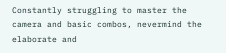Constantly struggling to master the camera and basic combos, nevermind the elaborate and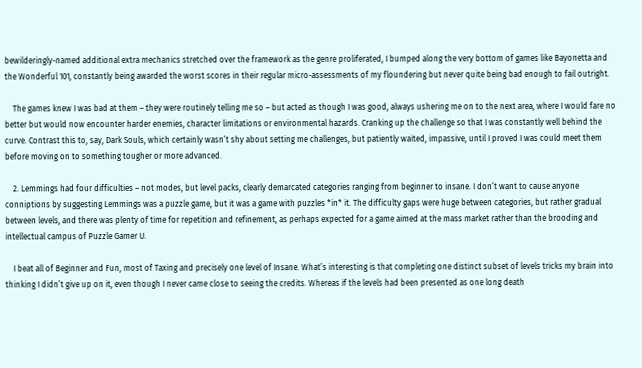bewilderingly-named additional extra mechanics stretched over the framework as the genre proliferated, I bumped along the very bottom of games like Bayonetta and the Wonderful 101, constantly being awarded the worst scores in their regular micro-assessments of my floundering but never quite being bad enough to fail outright.

    The games knew I was bad at them – they were routinely telling me so – but acted as though I was good, always ushering me on to the next area, where I would fare no better but would now encounter harder enemies, character limitations or environmental hazards. Cranking up the challenge so that I was constantly well behind the curve. Contrast this to, say, Dark Souls, which certainly wasn’t shy about setting me challenges, but patiently waited, impassive, until I proved I was could meet them before moving on to something tougher or more advanced.

    2. Lemmings had four difficulties – not modes, but level packs, clearly demarcated categories ranging from beginner to insane. I don’t want to cause anyone conniptions by suggesting Lemmings was a puzzle game, but it was a game with puzzles *in* it. The difficulty gaps were huge between categories, but rather gradual between levels, and there was plenty of time for repetition and refinement, as perhaps expected for a game aimed at the mass market rather than the brooding and intellectual campus of Puzzle Gamer U.

    I beat all of Beginner and Fun, most of Taxing and precisely one level of Insane. What’s interesting is that completing one distinct subset of levels tricks my brain into thinking I didn’t give up on it, even though I never came close to seeing the credits. Whereas if the levels had been presented as one long death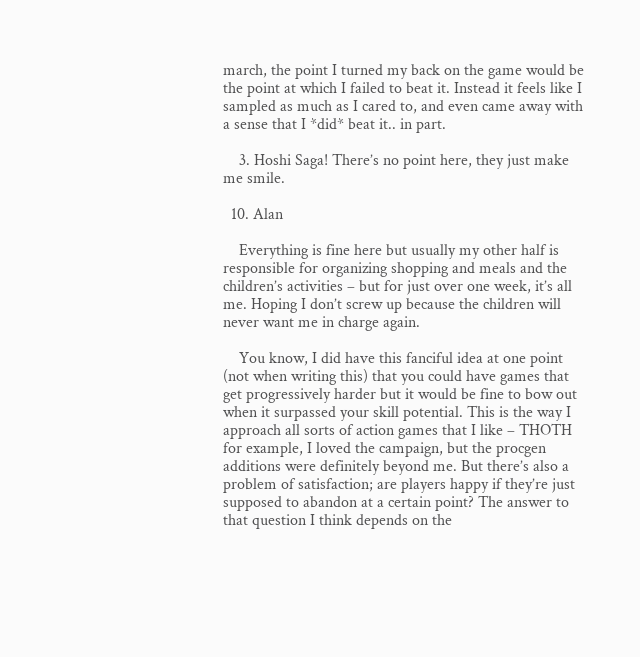march, the point I turned my back on the game would be the point at which I failed to beat it. Instead it feels like I sampled as much as I cared to, and even came away with a sense that I *did* beat it.. in part.

    3. Hoshi Saga! There’s no point here, they just make me smile.

  10. Alan

    Everything is fine here but usually my other half is responsible for organizing shopping and meals and the children’s activities – but for just over one week, it’s all me. Hoping I don’t screw up because the children will never want me in charge again.

    You know, I did have this fanciful idea at one point (not when writing this) that you could have games that get progressively harder but it would be fine to bow out when it surpassed your skill potential. This is the way I approach all sorts of action games that I like – THOTH for example, I loved the campaign, but the procgen additions were definitely beyond me. But there’s also a problem of satisfaction; are players happy if they’re just supposed to abandon at a certain point? The answer to that question I think depends on the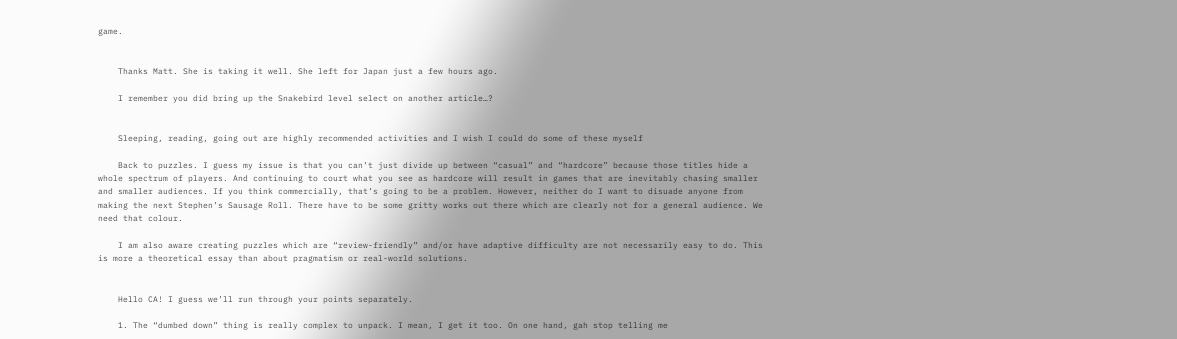game.


    Thanks Matt. She is taking it well. She left for Japan just a few hours ago.

    I remember you did bring up the Snakebird level select on another article…?


    Sleeping, reading, going out are highly recommended activities and I wish I could do some of these myself

    Back to puzzles. I guess my issue is that you can’t just divide up between “casual” and “hardcore” because those titles hide a whole spectrum of players. And continuing to court what you see as hardcore will result in games that are inevitably chasing smaller and smaller audiences. If you think commercially, that’s going to be a problem. However, neither do I want to disuade anyone from making the next Stephen’s Sausage Roll. There have to be some gritty works out there which are clearly not for a general audience. We need that colour.

    I am also aware creating puzzles which are “review-friendly” and/or have adaptive difficulty are not necessarily easy to do. This is more a theoretical essay than about pragmatism or real-world solutions.


    Hello CA! I guess we’ll run through your points separately.

    1. The “dumbed down” thing is really complex to unpack. I mean, I get it too. On one hand, gah stop telling me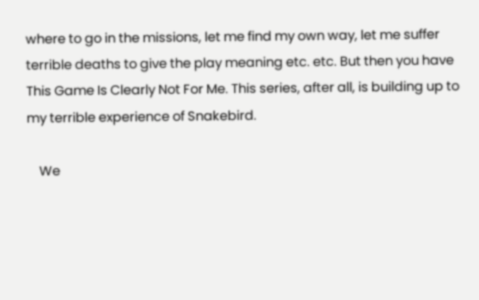where to go in the missions, let me find my own way, let me suffer terrible deaths to give the play meaning etc. etc. But then you have This Game Is Clearly Not For Me. This series, after all, is building up to my terrible experience of Snakebird.

    We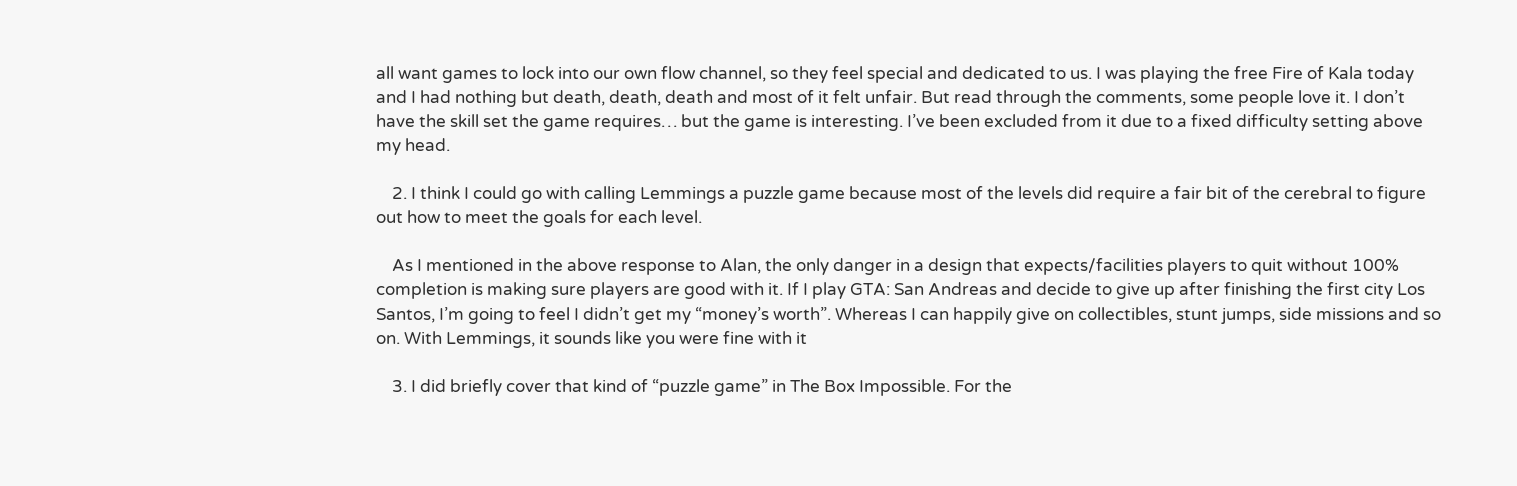all want games to lock into our own flow channel, so they feel special and dedicated to us. I was playing the free Fire of Kala today and I had nothing but death, death, death and most of it felt unfair. But read through the comments, some people love it. I don’t have the skill set the game requires… but the game is interesting. I’ve been excluded from it due to a fixed difficulty setting above my head.

    2. I think I could go with calling Lemmings a puzzle game because most of the levels did require a fair bit of the cerebral to figure out how to meet the goals for each level.

    As I mentioned in the above response to Alan, the only danger in a design that expects/facilities players to quit without 100% completion is making sure players are good with it. If I play GTA: San Andreas and decide to give up after finishing the first city Los Santos, I’m going to feel I didn’t get my “money’s worth”. Whereas I can happily give on collectibles, stunt jumps, side missions and so on. With Lemmings, it sounds like you were fine with it

    3. I did briefly cover that kind of “puzzle game” in The Box Impossible. For the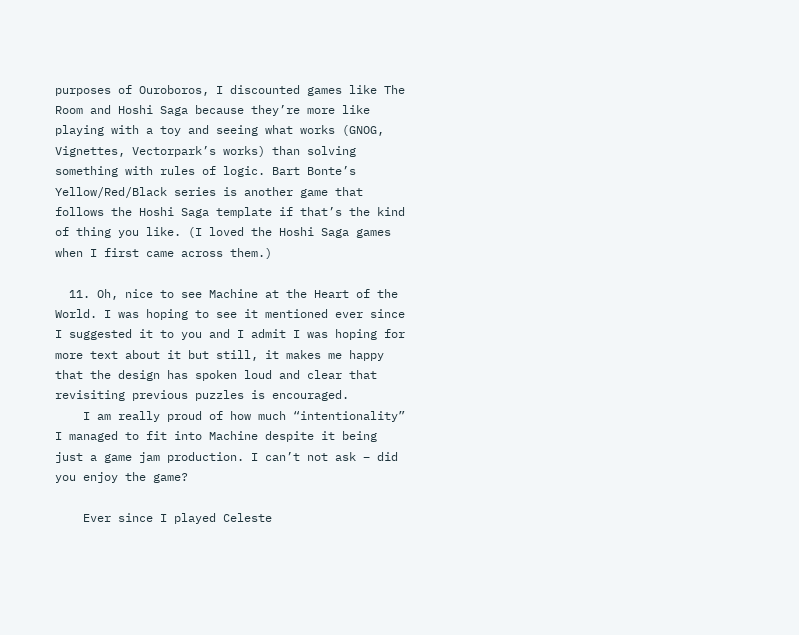purposes of Ouroboros, I discounted games like The Room and Hoshi Saga because they’re more like playing with a toy and seeing what works (GNOG, Vignettes, Vectorpark’s works) than solving something with rules of logic. Bart Bonte’s Yellow/Red/Black series is another game that follows the Hoshi Saga template if that’s the kind of thing you like. (I loved the Hoshi Saga games when I first came across them.)

  11. Oh, nice to see Machine at the Heart of the World. I was hoping to see it mentioned ever since I suggested it to you and I admit I was hoping for more text about it but still, it makes me happy that the design has spoken loud and clear that revisiting previous puzzles is encouraged.
    I am really proud of how much “intentionality” I managed to fit into Machine despite it being just a game jam production. I can’t not ask – did you enjoy the game?

    Ever since I played Celeste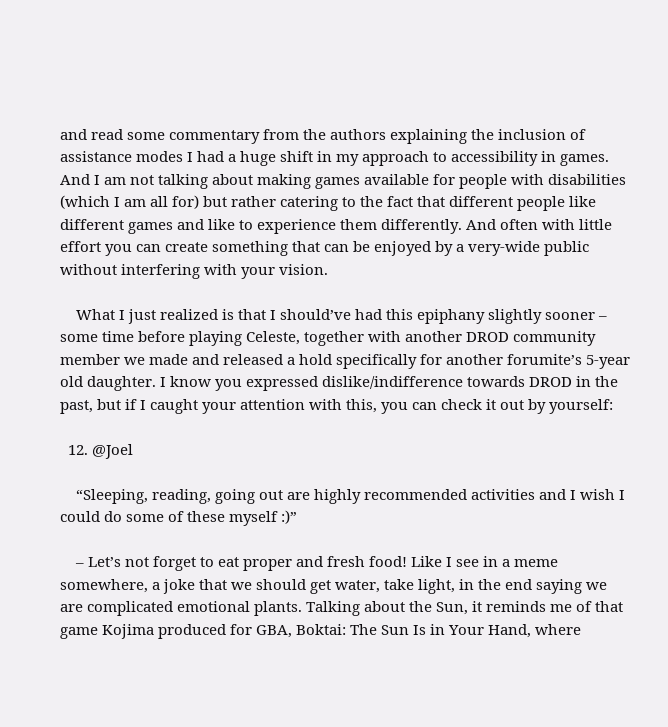and read some commentary from the authors explaining the inclusion of assistance modes I had a huge shift in my approach to accessibility in games. And I am not talking about making games available for people with disabilities (which I am all for) but rather catering to the fact that different people like different games and like to experience them differently. And often with little effort you can create something that can be enjoyed by a very-wide public without interfering with your vision.

    What I just realized is that I should’ve had this epiphany slightly sooner – some time before playing Celeste, together with another DROD community member we made and released a hold specifically for another forumite’s 5-year old daughter. I know you expressed dislike/indifference towards DROD in the past, but if I caught your attention with this, you can check it out by yourself:

  12. @Joel

    “Sleeping, reading, going out are highly recommended activities and I wish I could do some of these myself :)”

    – Let’s not forget to eat proper and fresh food! Like I see in a meme somewhere, a joke that we should get water, take light, in the end saying we are complicated emotional plants. Talking about the Sun, it reminds me of that game Kojima produced for GBA, Boktai: The Sun Is in Your Hand, where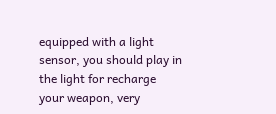equipped with a light sensor, you should play in the light for recharge your weapon, very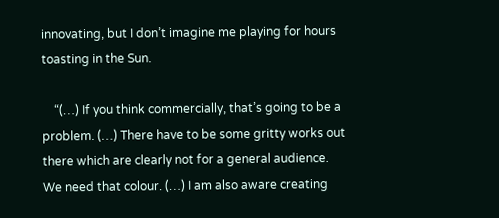innovating, but I don’t imagine me playing for hours toasting in the Sun.

    “(…) If you think commercially, that’s going to be a problem. (…) There have to be some gritty works out there which are clearly not for a general audience. We need that colour. (…) I am also aware creating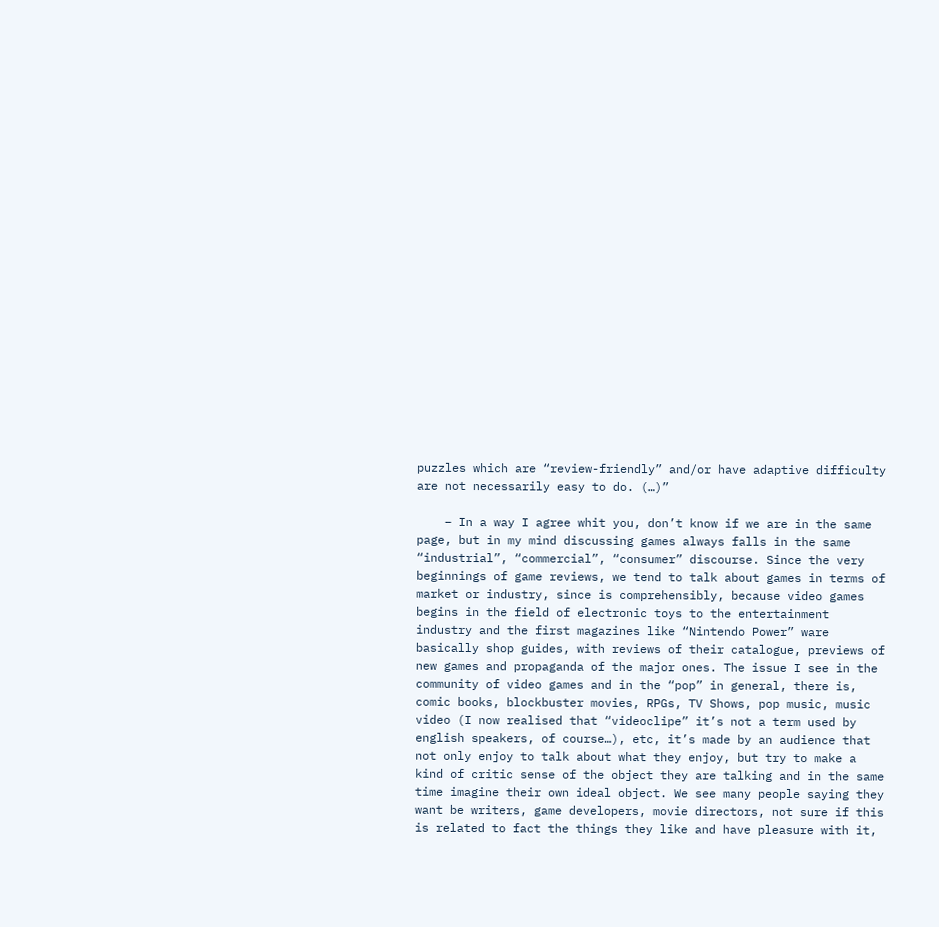puzzles which are “review-friendly” and/or have adaptive difficulty are not necessarily easy to do. (…)”

    – In a way I agree whit you, don’t know if we are in the same page, but in my mind discussing games always falls in the same “industrial”, “commercial”, “consumer” discourse. Since the very beginnings of game reviews, we tend to talk about games in terms of market or industry, since is comprehensibly, because video games begins in the field of electronic toys to the entertainment industry and the first magazines like “Nintendo Power” ware basically shop guides, with reviews of their catalogue, previews of new games and propaganda of the major ones. The issue I see in the community of video games and in the “pop” in general, there is, comic books, blockbuster movies, RPGs, TV Shows, pop music, music video (I now realised that “videoclipe” it’s not a term used by english speakers, of course…), etc, it’s made by an audience that not only enjoy to talk about what they enjoy, but try to make a kind of critic sense of the object they are talking and in the same time imagine their own ideal object. We see many people saying they want be writers, game developers, movie directors, not sure if this is related to fact the things they like and have pleasure with it,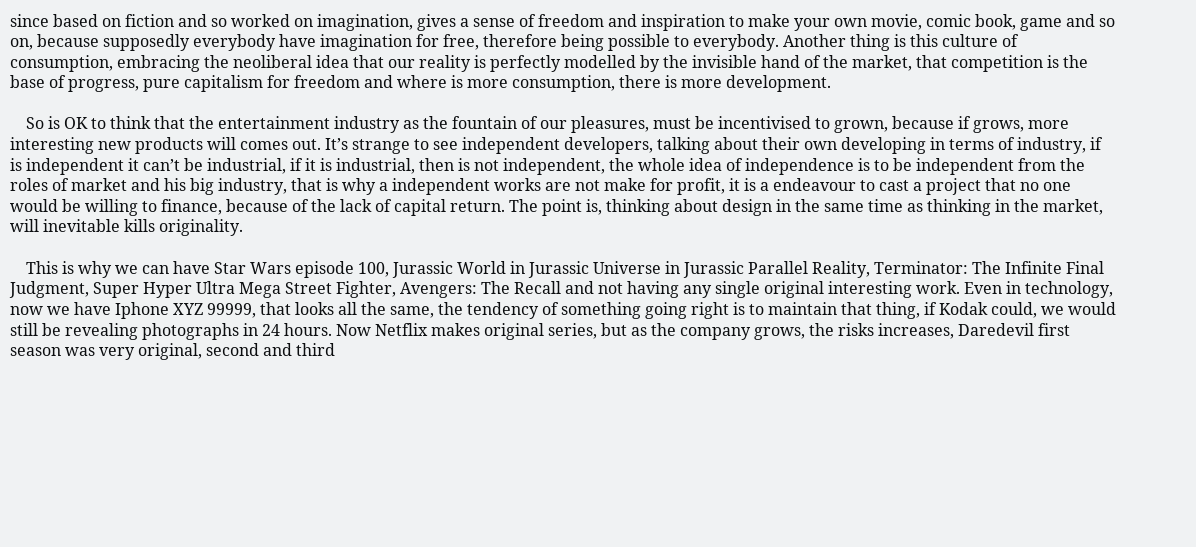since based on fiction and so worked on imagination, gives a sense of freedom and inspiration to make your own movie, comic book, game and so on, because supposedly everybody have imagination for free, therefore being possible to everybody. Another thing is this culture of consumption, embracing the neoliberal idea that our reality is perfectly modelled by the invisible hand of the market, that competition is the base of progress, pure capitalism for freedom and where is more consumption, there is more development.

    So is OK to think that the entertainment industry as the fountain of our pleasures, must be incentivised to grown, because if grows, more interesting new products will comes out. It’s strange to see independent developers, talking about their own developing in terms of industry, if is independent it can’t be industrial, if it is industrial, then is not independent, the whole idea of independence is to be independent from the roles of market and his big industry, that is why a independent works are not make for profit, it is a endeavour to cast a project that no one would be willing to finance, because of the lack of capital return. The point is, thinking about design in the same time as thinking in the market, will inevitable kills originality.

    This is why we can have Star Wars episode 100, Jurassic World in Jurassic Universe in Jurassic Parallel Reality, Terminator: The Infinite Final Judgment, Super Hyper Ultra Mega Street Fighter, Avengers: The Recall and not having any single original interesting work. Even in technology, now we have Iphone XYZ 99999, that looks all the same, the tendency of something going right is to maintain that thing, if Kodak could, we would still be revealing photographs in 24 hours. Now Netflix makes original series, but as the company grows, the risks increases, Daredevil first season was very original, second and third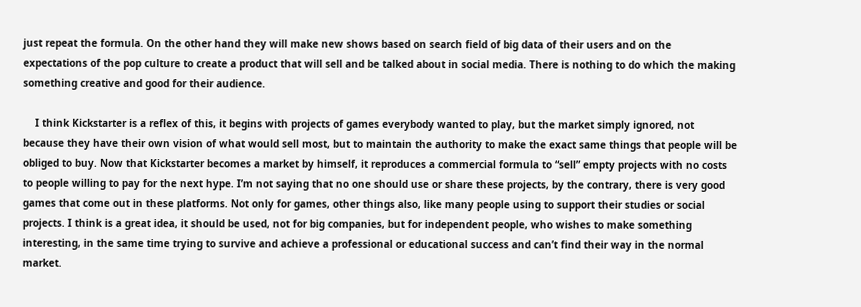just repeat the formula. On the other hand they will make new shows based on search field of big data of their users and on the expectations of the pop culture to create a product that will sell and be talked about in social media. There is nothing to do which the making something creative and good for their audience.

    I think Kickstarter is a reflex of this, it begins with projects of games everybody wanted to play, but the market simply ignored, not because they have their own vision of what would sell most, but to maintain the authority to make the exact same things that people will be obliged to buy. Now that Kickstarter becomes a market by himself, it reproduces a commercial formula to “sell” empty projects with no costs to people willing to pay for the next hype. I’m not saying that no one should use or share these projects, by the contrary, there is very good games that come out in these platforms. Not only for games, other things also, like many people using to support their studies or social projects. I think is a great idea, it should be used, not for big companies, but for independent people, who wishes to make something interesting, in the same time trying to survive and achieve a professional or educational success and can’t find their way in the normal market.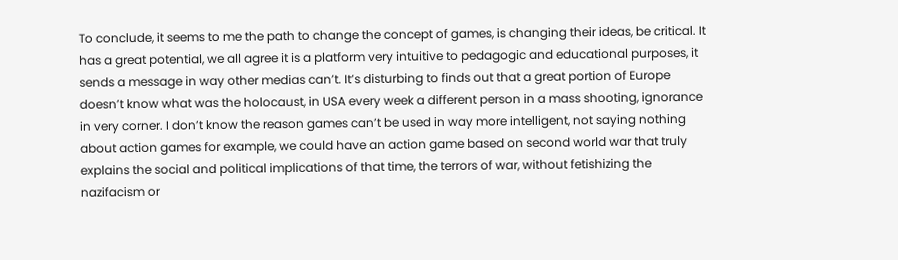To conclude, it seems to me the path to change the concept of games, is changing their ideas, be critical. It has a great potential, we all agree it is a platform very intuitive to pedagogic and educational purposes, it sends a message in way other medias can’t. It’s disturbing to finds out that a great portion of Europe doesn’t know what was the holocaust, in USA every week a different person in a mass shooting, ignorance in very corner. I don’t know the reason games can’t be used in way more intelligent, not saying nothing about action games for example, we could have an action game based on second world war that truly explains the social and political implications of that time, the terrors of war, without fetishizing the nazifacism or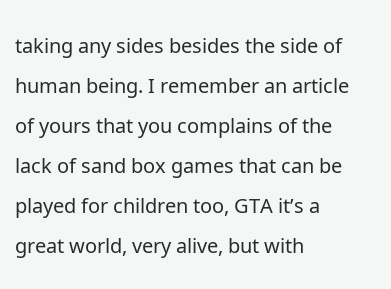taking any sides besides the side of human being. I remember an article of yours that you complains of the lack of sand box games that can be played for children too, GTA it’s a great world, very alive, but with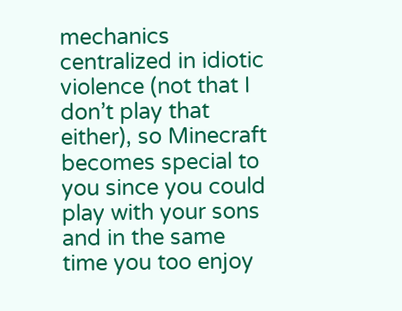mechanics centralized in idiotic violence (not that I don’t play that either), so Minecraft becomes special to you since you could play with your sons and in the same time you too enjoy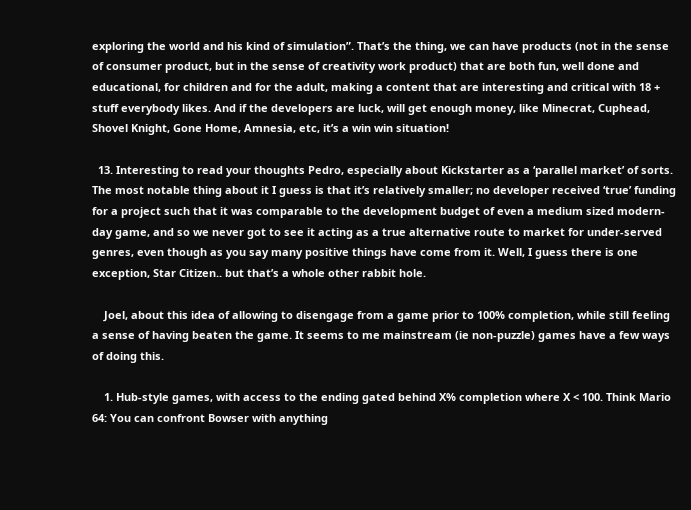exploring the world and his kind of simulation”. That’s the thing, we can have products (not in the sense of consumer product, but in the sense of creativity work product) that are both fun, well done and educational, for children and for the adult, making a content that are interesting and critical with 18 + stuff everybody likes. And if the developers are luck, will get enough money, like Minecrat, Cuphead, Shovel Knight, Gone Home, Amnesia, etc, it’s a win win situation!

  13. Interesting to read your thoughts Pedro, especially about Kickstarter as a ‘parallel market’ of sorts. The most notable thing about it I guess is that it’s relatively smaller; no developer received ‘true’ funding for a project such that it was comparable to the development budget of even a medium sized modern-day game, and so we never got to see it acting as a true alternative route to market for under-served genres, even though as you say many positive things have come from it. Well, I guess there is one exception, Star Citizen.. but that’s a whole other rabbit hole.

    Joel, about this idea of allowing to disengage from a game prior to 100% completion, while still feeling a sense of having beaten the game. It seems to me mainstream (ie non-puzzle) games have a few ways of doing this.

    1. Hub-style games, with access to the ending gated behind X% completion where X < 100. Think Mario 64: You can confront Bowser with anything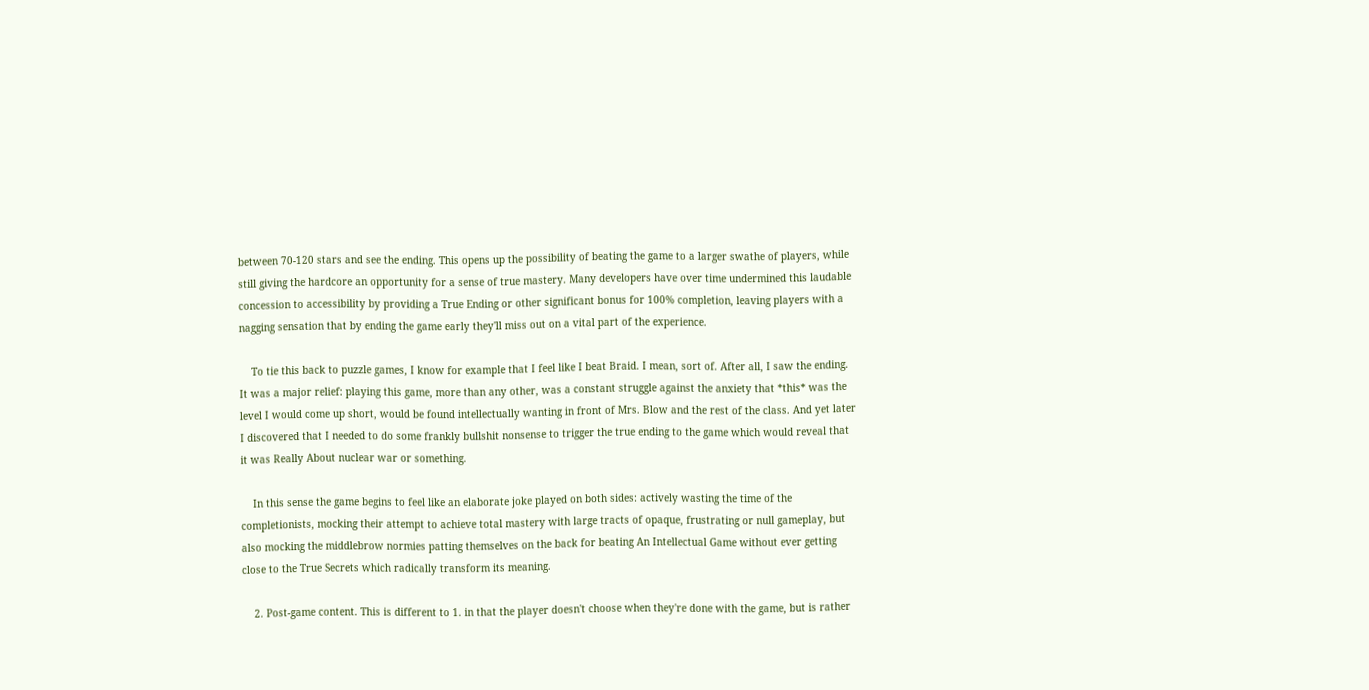between 70-120 stars and see the ending. This opens up the possibility of beating the game to a larger swathe of players, while still giving the hardcore an opportunity for a sense of true mastery. Many developers have over time undermined this laudable concession to accessibility by providing a True Ending or other significant bonus for 100% completion, leaving players with a nagging sensation that by ending the game early they'll miss out on a vital part of the experience.

    To tie this back to puzzle games, I know for example that I feel like I beat Braid. I mean, sort of. After all, I saw the ending. It was a major relief: playing this game, more than any other, was a constant struggle against the anxiety that *this* was the level I would come up short, would be found intellectually wanting in front of Mrs. Blow and the rest of the class. And yet later I discovered that I needed to do some frankly bullshit nonsense to trigger the true ending to the game which would reveal that it was Really About nuclear war or something.

    In this sense the game begins to feel like an elaborate joke played on both sides: actively wasting the time of the completionists, mocking their attempt to achieve total mastery with large tracts of opaque, frustrating or null gameplay, but also mocking the middlebrow normies patting themselves on the back for beating An Intellectual Game without ever getting close to the True Secrets which radically transform its meaning.

    2. Post-game content. This is different to 1. in that the player doesn't choose when they're done with the game, but is rather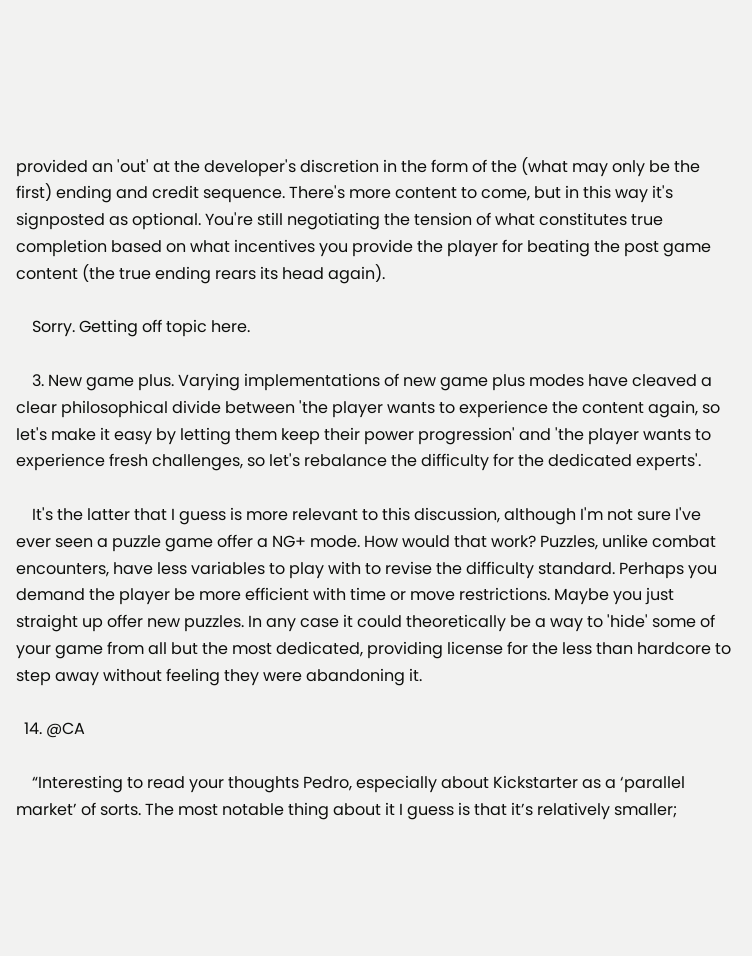provided an 'out' at the developer's discretion in the form of the (what may only be the first) ending and credit sequence. There's more content to come, but in this way it's signposted as optional. You're still negotiating the tension of what constitutes true completion based on what incentives you provide the player for beating the post game content (the true ending rears its head again).

    Sorry. Getting off topic here.

    3. New game plus. Varying implementations of new game plus modes have cleaved a clear philosophical divide between 'the player wants to experience the content again, so let's make it easy by letting them keep their power progression' and 'the player wants to experience fresh challenges, so let's rebalance the difficulty for the dedicated experts'.

    It's the latter that I guess is more relevant to this discussion, although I'm not sure I've ever seen a puzzle game offer a NG+ mode. How would that work? Puzzles, unlike combat encounters, have less variables to play with to revise the difficulty standard. Perhaps you demand the player be more efficient with time or move restrictions. Maybe you just straight up offer new puzzles. In any case it could theoretically be a way to 'hide' some of your game from all but the most dedicated, providing license for the less than hardcore to step away without feeling they were abandoning it.

  14. @CA

    “Interesting to read your thoughts Pedro, especially about Kickstarter as a ‘parallel market’ of sorts. The most notable thing about it I guess is that it’s relatively smaller;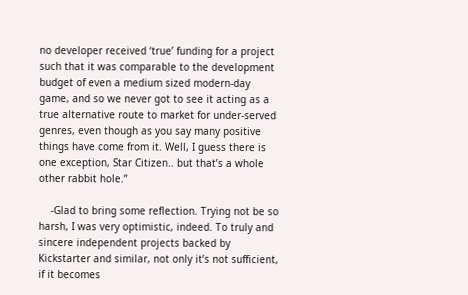no developer received ‘true’ funding for a project such that it was comparable to the development budget of even a medium sized modern-day game, and so we never got to see it acting as a true alternative route to market for under-served genres, even though as you say many positive things have come from it. Well, I guess there is one exception, Star Citizen.. but that’s a whole other rabbit hole.”

    -Glad to bring some reflection. Trying not be so harsh, I was very optimistic, indeed. To truly and sincere independent projects backed by Kickstarter and similar, not only it’s not sufficient, if it becomes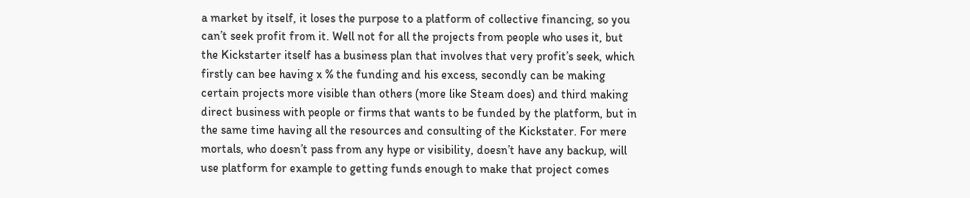a market by itself, it loses the purpose to a platform of collective financing, so you can’t seek profit from it. Well not for all the projects from people who uses it, but the Kickstarter itself has a business plan that involves that very profit’s seek, which firstly can bee having x % the funding and his excess, secondly can be making certain projects more visible than others (more like Steam does) and third making direct business with people or firms that wants to be funded by the platform, but in the same time having all the resources and consulting of the Kickstater. For mere mortals, who doesn’t pass from any hype or visibility, doesn’t have any backup, will use platform for example to getting funds enough to make that project comes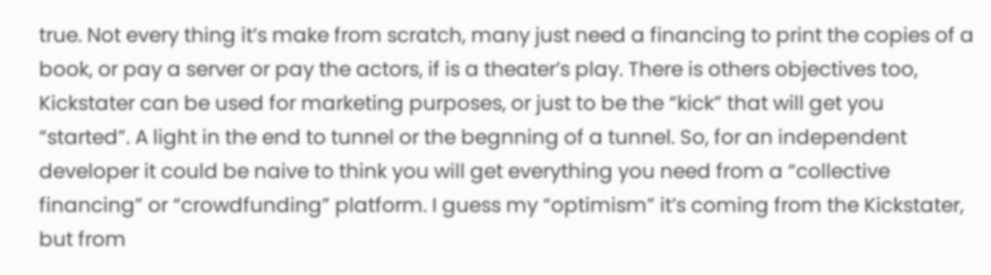true. Not every thing it’s make from scratch, many just need a financing to print the copies of a book, or pay a server or pay the actors, if is a theater’s play. There is others objectives too, Kickstater can be used for marketing purposes, or just to be the “kick” that will get you “started”. A light in the end to tunnel or the begnning of a tunnel. So, for an independent developer it could be naive to think you will get everything you need from a “collective financing” or “crowdfunding” platform. I guess my “optimism” it’s coming from the Kickstater, but from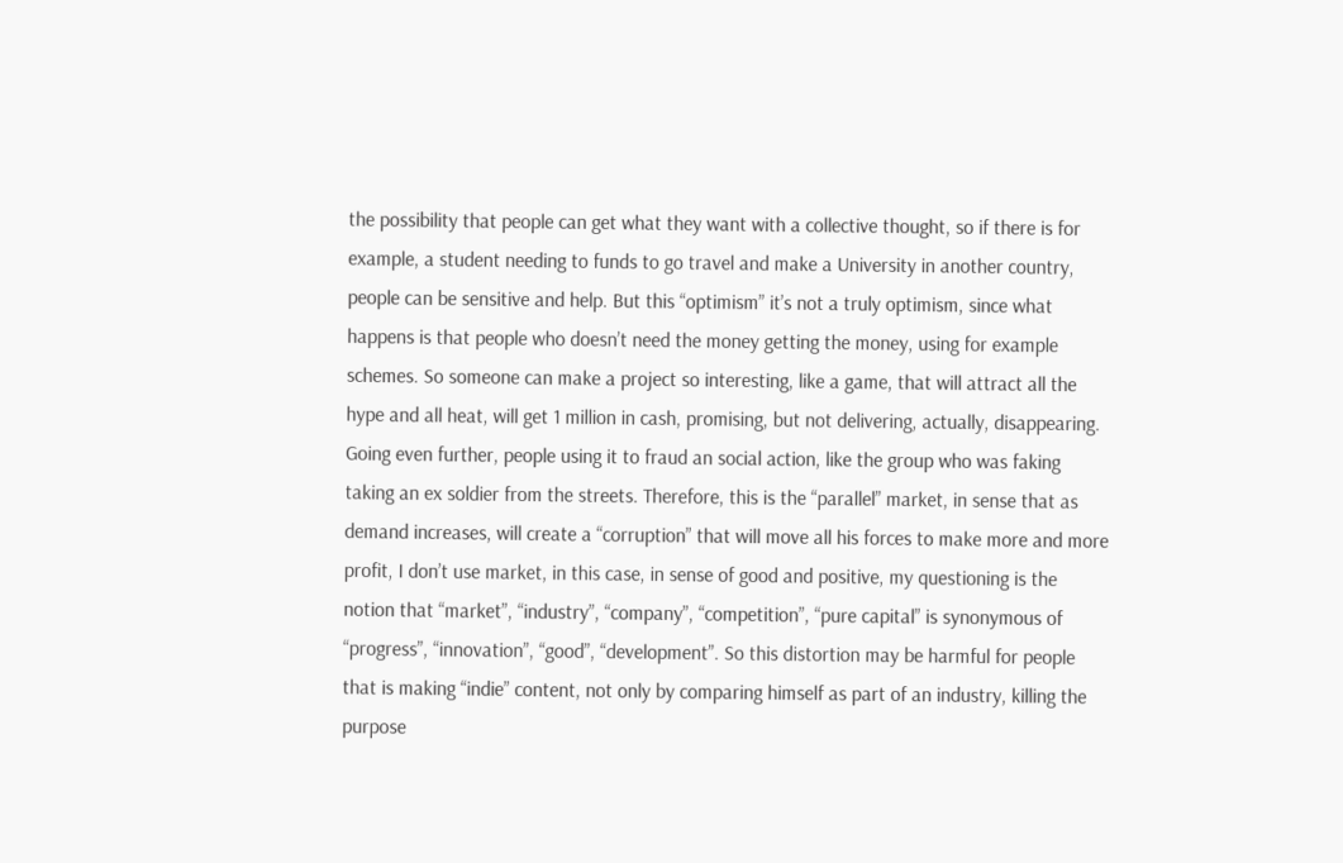the possibility that people can get what they want with a collective thought, so if there is for example, a student needing to funds to go travel and make a University in another country, people can be sensitive and help. But this “optimism” it’s not a truly optimism, since what happens is that people who doesn’t need the money getting the money, using for example schemes. So someone can make a project so interesting, like a game, that will attract all the hype and all heat, will get 1 million in cash, promising, but not delivering, actually, disappearing. Going even further, people using it to fraud an social action, like the group who was faking taking an ex soldier from the streets. Therefore, this is the “parallel” market, in sense that as demand increases, will create a “corruption” that will move all his forces to make more and more profit, I don’t use market, in this case, in sense of good and positive, my questioning is the notion that “market”, “industry”, “company”, “competition”, “pure capital” is synonymous of “progress”, “innovation”, “good”, “development”. So this distortion may be harmful for people that is making “indie” content, not only by comparing himself as part of an industry, killing the purpose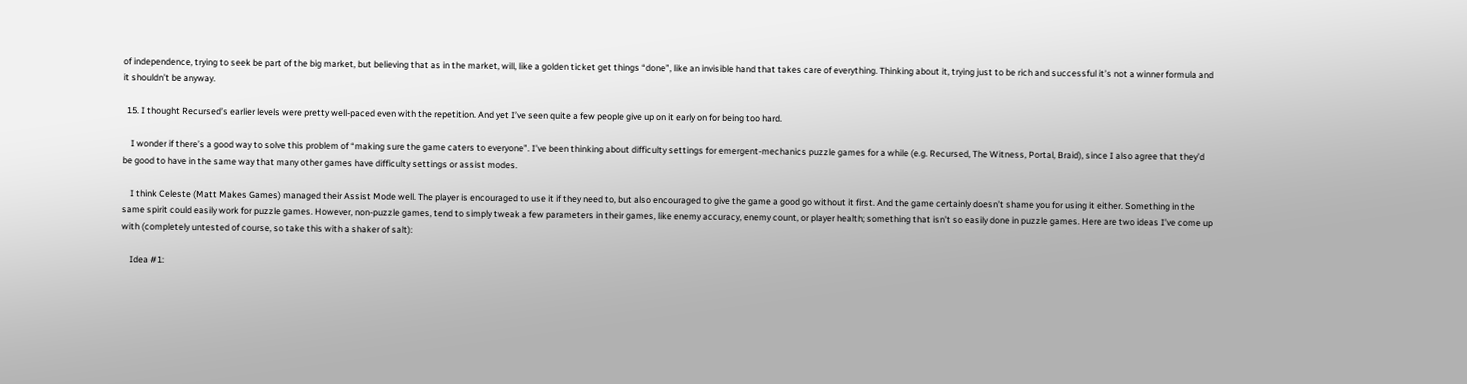of independence, trying to seek be part of the big market, but believing that as in the market, will, like a golden ticket get things “done”, like an invisible hand that takes care of everything. Thinking about it, trying just to be rich and successful it’s not a winner formula and it shouldn’t be anyway.

  15. I thought Recursed’s earlier levels were pretty well-paced even with the repetition. And yet I’ve seen quite a few people give up on it early on for being too hard.

    I wonder if there’s a good way to solve this problem of “making sure the game caters to everyone”. I’ve been thinking about difficulty settings for emergent-mechanics puzzle games for a while (e.g. Recursed, The Witness, Portal, Braid), since I also agree that they’d be good to have in the same way that many other games have difficulty settings or assist modes.

    I think Celeste (Matt Makes Games) managed their Assist Mode well. The player is encouraged to use it if they need to, but also encouraged to give the game a good go without it first. And the game certainly doesn’t shame you for using it either. Something in the same spirit could easily work for puzzle games. However, non-puzzle games, tend to simply tweak a few parameters in their games, like enemy accuracy, enemy count, or player health; something that isn’t so easily done in puzzle games. Here are two ideas I’ve come up with (completely untested of course, so take this with a shaker of salt):

    Idea #1: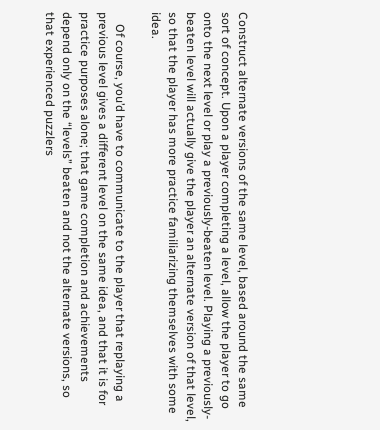Construct alternate versions of the same level, based around the same sort of concept. Upon a player completing a level, allow the player to go onto the next level or play a previously-beaten level. Playing a previously-beaten level will actually give the player an alternate version of that level, so that the player has more practice familiarizing themselves with some idea.

    Of course, you’d have to communicate to the player that replaying a previous level gives a different level on the same idea, and that it is for practice purposes alone; that game completion and achievements depend only on the “levels” beaten and not the alternate versions, so that experienced puzzlers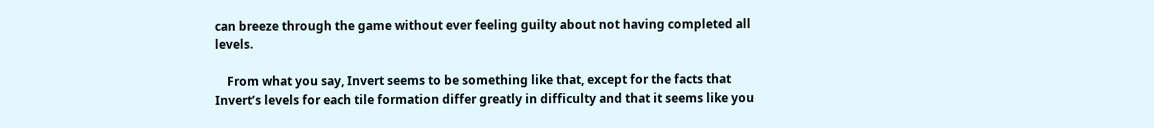can breeze through the game without ever feeling guilty about not having completed all levels.

    From what you say, Invert seems to be something like that, except for the facts that Invert’s levels for each tile formation differ greatly in difficulty and that it seems like you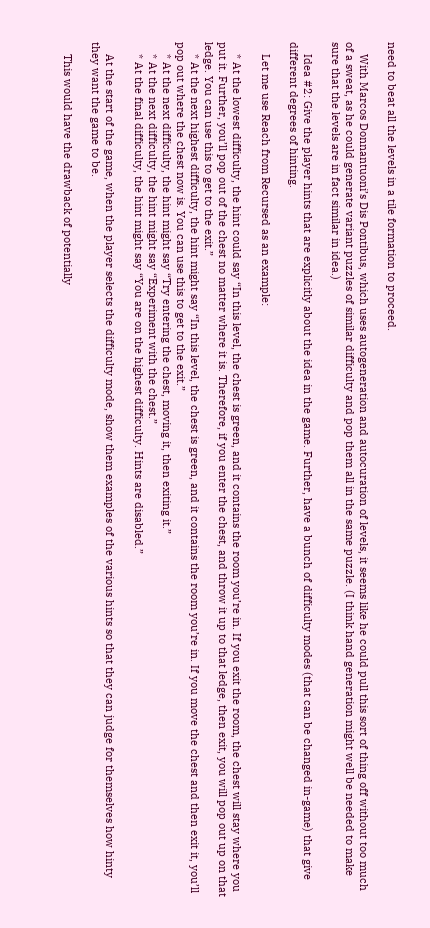need to beat all the levels in a tile formation to proceed.

    With Marcos Donnantuoni’s Dis Pontibus, which uses autogeneration and autocuration of levels, it seems like he could pull this sort of thing off without too much of a sweat, as he could generate variant puzzles of similar difficulty and pop them all in the same puzzle. (I think hand generation might well be needed to make sure that the levels are in fact similar in idea.)

    Idea #2: Give the player hints that are explicitly about the idea in the game. Further, have a bunch of difficulty modes (that can be changed in-game) that give different degrees of hinting.

    Let me use Reach from Recursed as an example:

    * At the lowest difficulty, the hint could say “In this level, the chest is green, and it contains the room you’re in. If you exit the room, the chest will stay where you put it. Further, you’ll pop out of the chest no matter where it is. Therefore, if you enter the chest, and throw it up to that ledge, then exit, you will pop out up on that ledge. You can use this to get to the exit.”
    * At the next highest difficulty, the hint might say “In this level, the chest is green, and it contains the room you’re in. If you move the chest and then exit it, you’ll pop out where the chest now is. You can use this to get to the exit.”
    * At the next difficulty, the hint might say “Try entering the chest, moving it, then exiting it.”
    * At the next difficulty, the hint might say “Experiment with the chest.”
    * At the final difficulty, the hint might say “You are on the highest difficulty. Hints are disabled.”

    At the start of the game, when the player selects the difficulty mode, show them examples of the various hints so that they can judge for themselves how hinty they want the game to be.

    This would have the drawback of potentially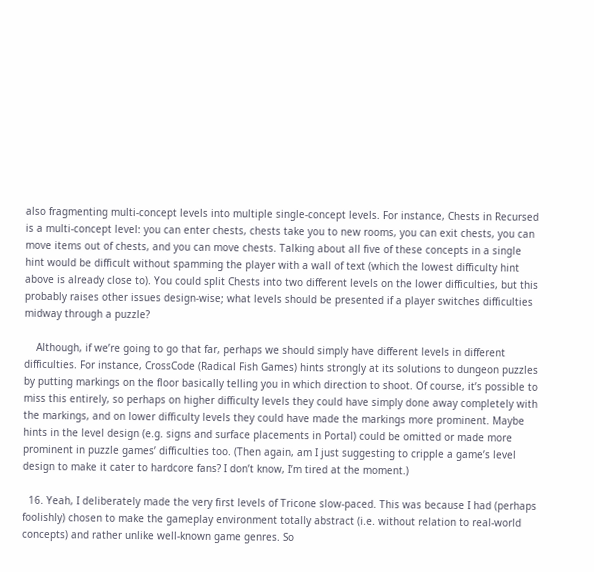also fragmenting multi-concept levels into multiple single-concept levels. For instance, Chests in Recursed is a multi-concept level: you can enter chests, chests take you to new rooms, you can exit chests, you can move items out of chests, and you can move chests. Talking about all five of these concepts in a single hint would be difficult without spamming the player with a wall of text (which the lowest difficulty hint above is already close to). You could split Chests into two different levels on the lower difficulties, but this probably raises other issues design-wise; what levels should be presented if a player switches difficulties midway through a puzzle?

    Although, if we’re going to go that far, perhaps we should simply have different levels in different difficulties. For instance, CrossCode (Radical Fish Games) hints strongly at its solutions to dungeon puzzles by putting markings on the floor basically telling you in which direction to shoot. Of course, it’s possible to miss this entirely, so perhaps on higher difficulty levels they could have simply done away completely with the markings, and on lower difficulty levels they could have made the markings more prominent. Maybe hints in the level design (e.g. signs and surface placements in Portal) could be omitted or made more prominent in puzzle games’ difficulties too. (Then again, am I just suggesting to cripple a game’s level design to make it cater to hardcore fans? I don’t know, I’m tired at the moment.)

  16. Yeah, I deliberately made the very first levels of Tricone slow-paced. This was because I had (perhaps foolishly) chosen to make the gameplay environment totally abstract (i.e. without relation to real-world concepts) and rather unlike well-known game genres. So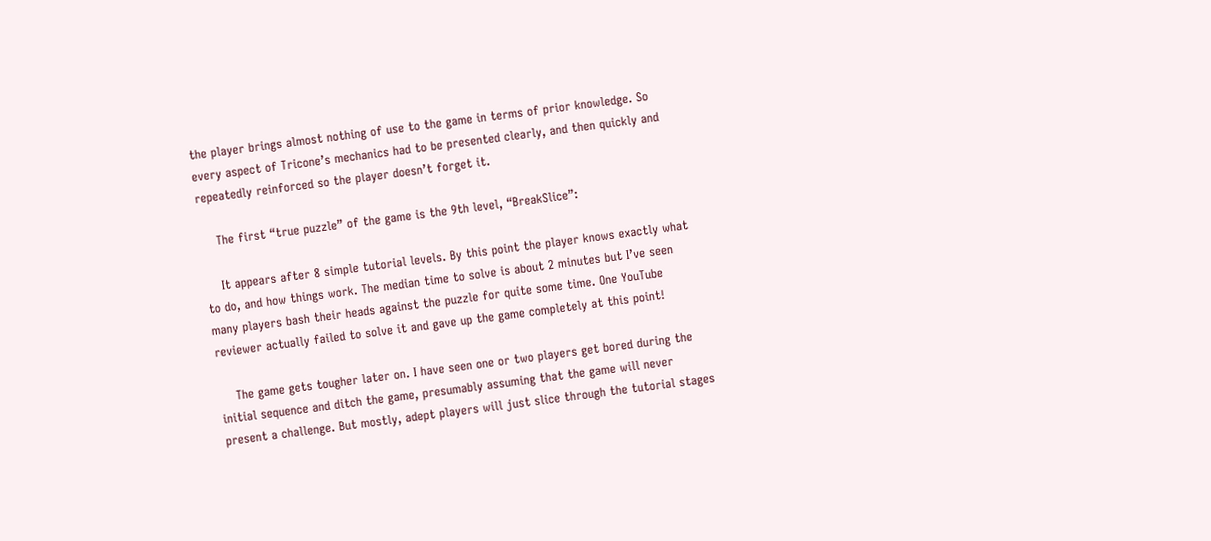the player brings almost nothing of use to the game in terms of prior knowledge. So every aspect of Tricone’s mechanics had to be presented clearly, and then quickly and repeatedly reinforced so the player doesn’t forget it.

    The first “true puzzle” of the game is the 9th level, “BreakSlice”:

    It appears after 8 simple tutorial levels. By this point the player knows exactly what to do, and how things work. The median time to solve is about 2 minutes but I’ve seen many players bash their heads against the puzzle for quite some time. One YouTube reviewer actually failed to solve it and gave up the game completely at this point!

    The game gets tougher later on. I have seen one or two players get bored during the initial sequence and ditch the game, presumably assuming that the game will never present a challenge. But mostly, adept players will just slice through the tutorial stages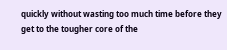quickly without wasting too much time before they get to the tougher core of the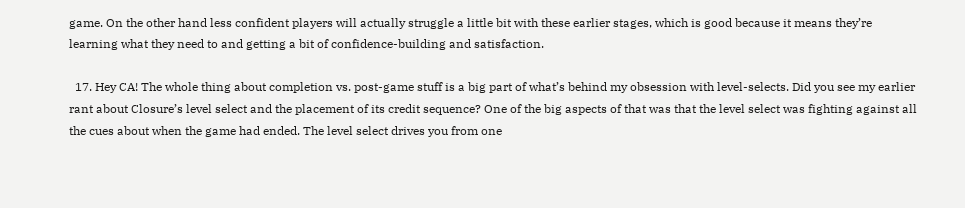game. On the other hand less confident players will actually struggle a little bit with these earlier stages, which is good because it means they’re learning what they need to and getting a bit of confidence-building and satisfaction.

  17. Hey CA! The whole thing about completion vs. post-game stuff is a big part of what’s behind my obsession with level-selects. Did you see my earlier rant about Closure’s level select and the placement of its credit sequence? One of the big aspects of that was that the level select was fighting against all the cues about when the game had ended. The level select drives you from one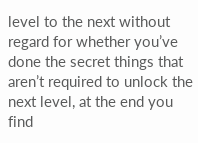level to the next without regard for whether you’ve done the secret things that aren’t required to unlock the next level, at the end you find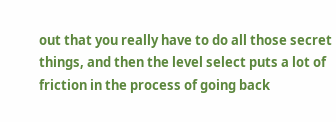out that you really have to do all those secret things, and then the level select puts a lot of friction in the process of going back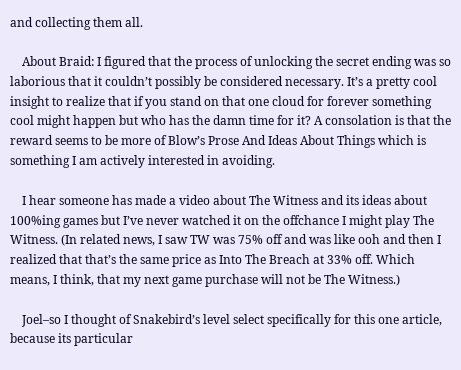and collecting them all.

    About Braid: I figured that the process of unlocking the secret ending was so laborious that it couldn’t possibly be considered necessary. It’s a pretty cool insight to realize that if you stand on that one cloud for forever something cool might happen but who has the damn time for it? A consolation is that the reward seems to be more of Blow’s Prose And Ideas About Things which is something I am actively interested in avoiding.

    I hear someone has made a video about The Witness and its ideas about 100%ing games but I’ve never watched it on the offchance I might play The Witness. (In related news, I saw TW was 75% off and was like ooh and then I realized that that’s the same price as Into The Breach at 33% off. Which means, I think, that my next game purchase will not be The Witness.)

    Joel–so I thought of Snakebird’s level select specifically for this one article, because its particular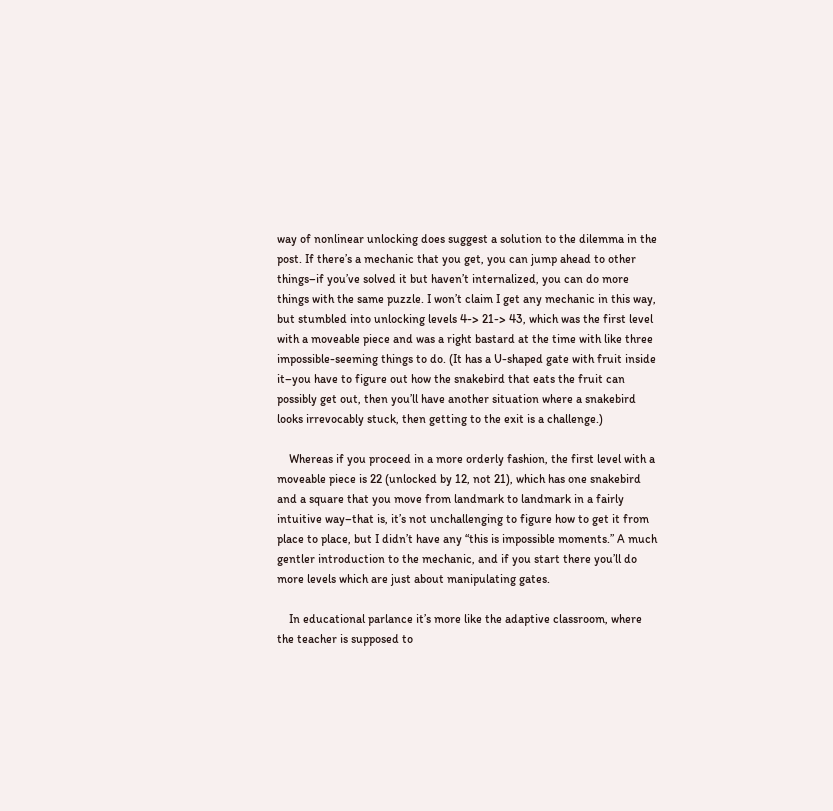way of nonlinear unlocking does suggest a solution to the dilemma in the post. If there’s a mechanic that you get, you can jump ahead to other things–if you’ve solved it but haven’t internalized, you can do more things with the same puzzle. I won’t claim I get any mechanic in this way, but stumbled into unlocking levels 4-> 21-> 43, which was the first level with a moveable piece and was a right bastard at the time with like three impossible-seeming things to do. (It has a U-shaped gate with fruit inside it–you have to figure out how the snakebird that eats the fruit can possibly get out, then you’ll have another situation where a snakebird looks irrevocably stuck, then getting to the exit is a challenge.)

    Whereas if you proceed in a more orderly fashion, the first level with a moveable piece is 22 (unlocked by 12, not 21), which has one snakebird and a square that you move from landmark to landmark in a fairly intuitive way–that is, it’s not unchallenging to figure how to get it from place to place, but I didn’t have any “this is impossible moments.” A much gentler introduction to the mechanic, and if you start there you’ll do more levels which are just about manipulating gates.

    In educational parlance it’s more like the adaptive classroom, where the teacher is supposed to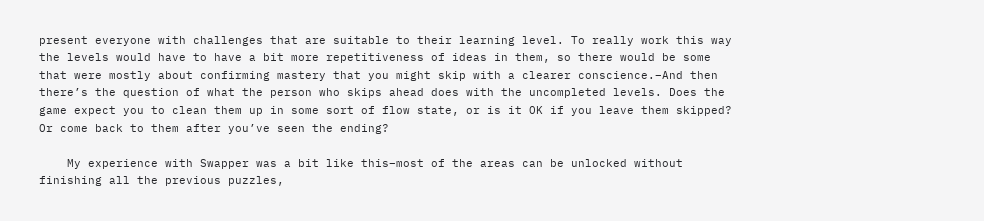present everyone with challenges that are suitable to their learning level. To really work this way the levels would have to have a bit more repetitiveness of ideas in them, so there would be some that were mostly about confirming mastery that you might skip with a clearer conscience.–And then there’s the question of what the person who skips ahead does with the uncompleted levels. Does the game expect you to clean them up in some sort of flow state, or is it OK if you leave them skipped? Or come back to them after you’ve seen the ending?

    My experience with Swapper was a bit like this–most of the areas can be unlocked without finishing all the previous puzzles,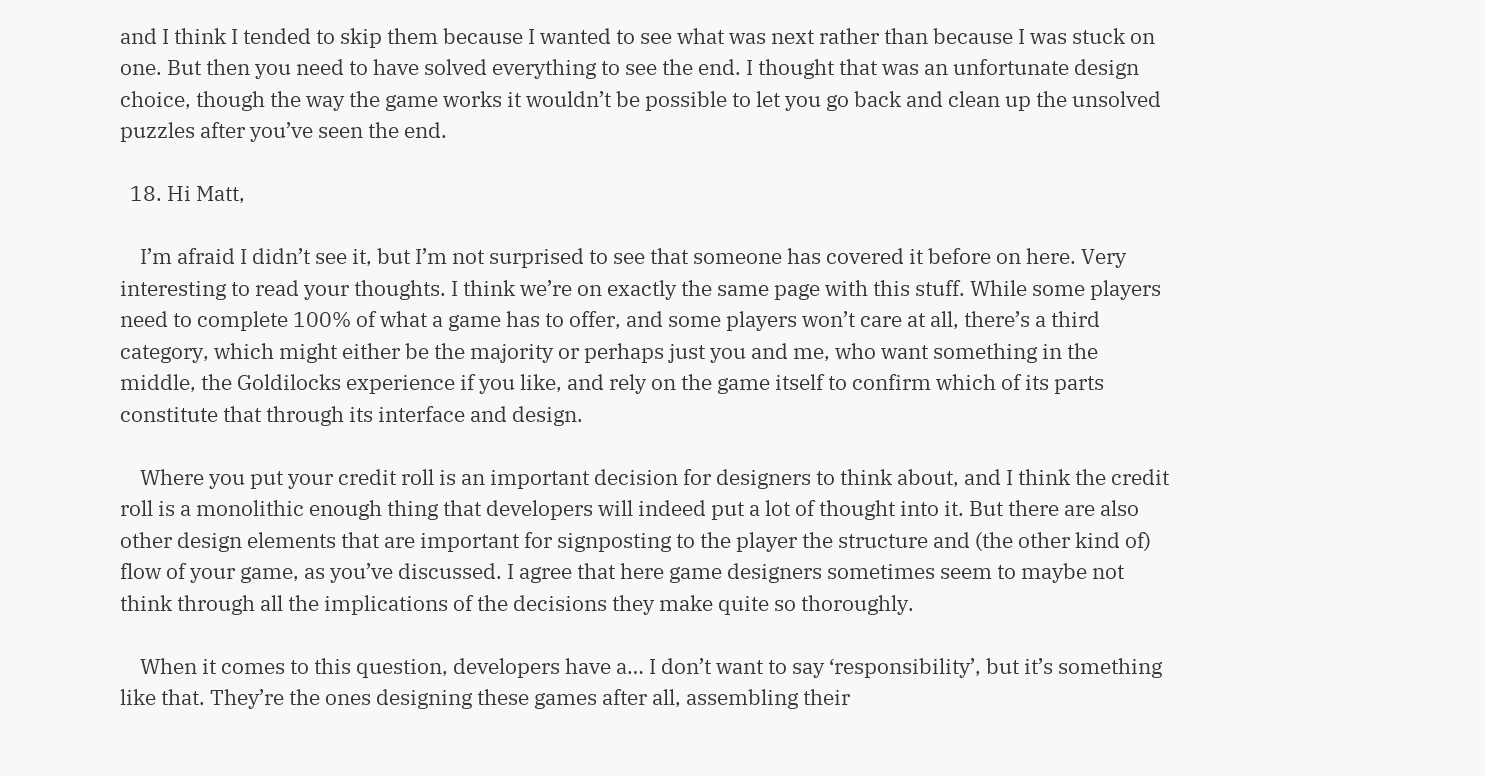and I think I tended to skip them because I wanted to see what was next rather than because I was stuck on one. But then you need to have solved everything to see the end. I thought that was an unfortunate design choice, though the way the game works it wouldn’t be possible to let you go back and clean up the unsolved puzzles after you’ve seen the end.

  18. Hi Matt,

    I’m afraid I didn’t see it, but I’m not surprised to see that someone has covered it before on here. Very interesting to read your thoughts. I think we’re on exactly the same page with this stuff. While some players need to complete 100% of what a game has to offer, and some players won’t care at all, there’s a third category, which might either be the majority or perhaps just you and me, who want something in the middle, the Goldilocks experience if you like, and rely on the game itself to confirm which of its parts constitute that through its interface and design.

    Where you put your credit roll is an important decision for designers to think about, and I think the credit roll is a monolithic enough thing that developers will indeed put a lot of thought into it. But there are also other design elements that are important for signposting to the player the structure and (the other kind of) flow of your game, as you’ve discussed. I agree that here game designers sometimes seem to maybe not think through all the implications of the decisions they make quite so thoroughly.

    When it comes to this question, developers have a… I don’t want to say ‘responsibility’, but it’s something like that. They’re the ones designing these games after all, assembling their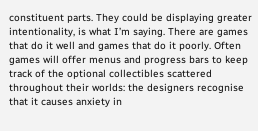constituent parts. They could be displaying greater intentionality, is what I’m saying. There are games that do it well and games that do it poorly. Often games will offer menus and progress bars to keep track of the optional collectibles scattered throughout their worlds: the designers recognise that it causes anxiety in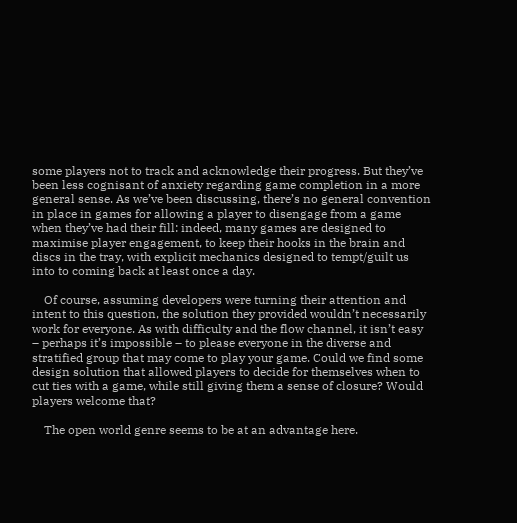some players not to track and acknowledge their progress. But they’ve been less cognisant of anxiety regarding game completion in a more general sense. As we’ve been discussing, there’s no general convention in place in games for allowing a player to disengage from a game when they’ve had their fill: indeed, many games are designed to maximise player engagement, to keep their hooks in the brain and discs in the tray, with explicit mechanics designed to tempt/guilt us into to coming back at least once a day.

    Of course, assuming developers were turning their attention and intent to this question, the solution they provided wouldn’t necessarily work for everyone. As with difficulty and the flow channel, it isn’t easy – perhaps it’s impossible – to please everyone in the diverse and stratified group that may come to play your game. Could we find some design solution that allowed players to decide for themselves when to cut ties with a game, while still giving them a sense of closure? Would players welcome that?

    The open world genre seems to be at an advantage here.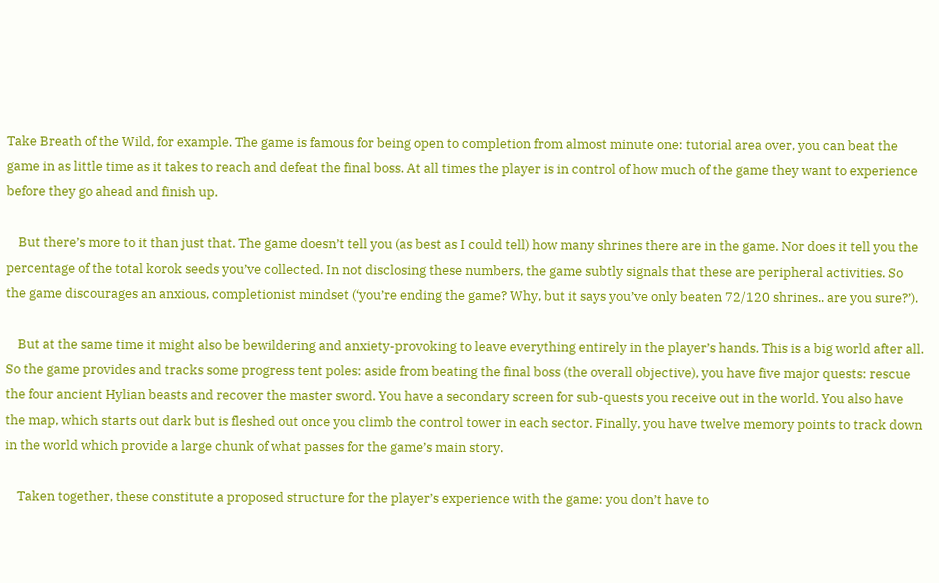Take Breath of the Wild, for example. The game is famous for being open to completion from almost minute one: tutorial area over, you can beat the game in as little time as it takes to reach and defeat the final boss. At all times the player is in control of how much of the game they want to experience before they go ahead and finish up.

    But there’s more to it than just that. The game doesn’t tell you (as best as I could tell) how many shrines there are in the game. Nor does it tell you the percentage of the total korok seeds you’ve collected. In not disclosing these numbers, the game subtly signals that these are peripheral activities. So the game discourages an anxious, completionist mindset (‘you’re ending the game? Why, but it says you’ve only beaten 72/120 shrines.. are you sure?’).

    But at the same time it might also be bewildering and anxiety-provoking to leave everything entirely in the player’s hands. This is a big world after all. So the game provides and tracks some progress tent poles: aside from beating the final boss (the overall objective), you have five major quests: rescue the four ancient Hylian beasts and recover the master sword. You have a secondary screen for sub-quests you receive out in the world. You also have the map, which starts out dark but is fleshed out once you climb the control tower in each sector. Finally, you have twelve memory points to track down in the world which provide a large chunk of what passes for the game’s main story.

    Taken together, these constitute a proposed structure for the player’s experience with the game: you don’t have to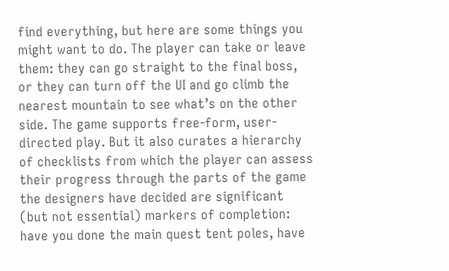find everything, but here are some things you might want to do. The player can take or leave them: they can go straight to the final boss, or they can turn off the UI and go climb the nearest mountain to see what’s on the other side. The game supports free-form, user-directed play. But it also curates a hierarchy of checklists from which the player can assess their progress through the parts of the game the designers have decided are significant (but not essential) markers of completion: have you done the main quest tent poles, have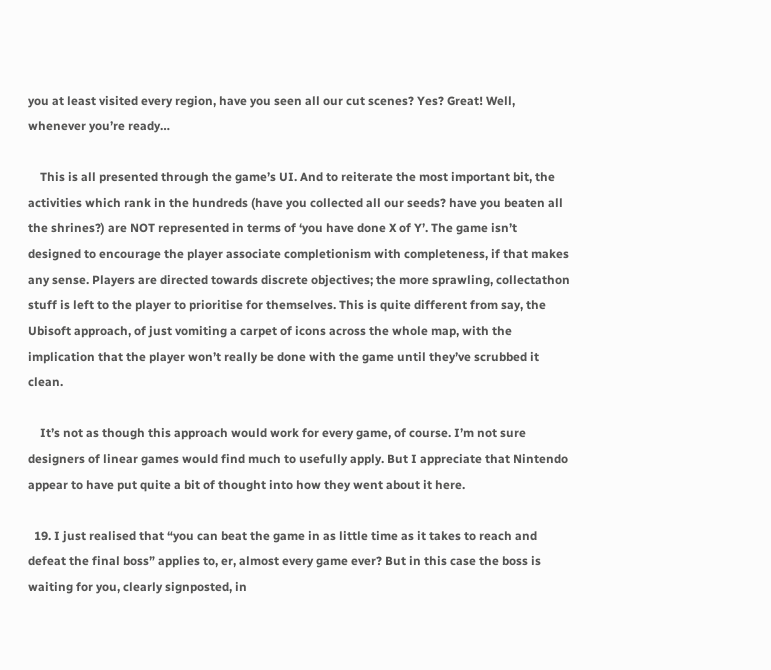you at least visited every region, have you seen all our cut scenes? Yes? Great! Well, whenever you’re ready…

    This is all presented through the game’s UI. And to reiterate the most important bit, the activities which rank in the hundreds (have you collected all our seeds? have you beaten all the shrines?) are NOT represented in terms of ‘you have done X of Y’. The game isn’t designed to encourage the player associate completionism with completeness, if that makes any sense. Players are directed towards discrete objectives; the more sprawling, collectathon stuff is left to the player to prioritise for themselves. This is quite different from say, the Ubisoft approach, of just vomiting a carpet of icons across the whole map, with the implication that the player won’t really be done with the game until they’ve scrubbed it clean.

    It’s not as though this approach would work for every game, of course. I’m not sure designers of linear games would find much to usefully apply. But I appreciate that Nintendo appear to have put quite a bit of thought into how they went about it here.

  19. I just realised that “you can beat the game in as little time as it takes to reach and defeat the final boss” applies to, er, almost every game ever? But in this case the boss is waiting for you, clearly signposted, in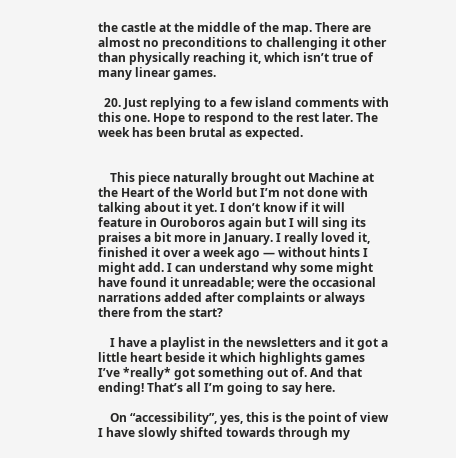the castle at the middle of the map. There are almost no preconditions to challenging it other than physically reaching it, which isn’t true of many linear games.

  20. Just replying to a few island comments with this one. Hope to respond to the rest later. The week has been brutal as expected.


    This piece naturally brought out Machine at the Heart of the World but I’m not done with talking about it yet. I don’t know if it will feature in Ouroboros again but I will sing its praises a bit more in January. I really loved it, finished it over a week ago — without hints I might add. I can understand why some might have found it unreadable; were the occasional narrations added after complaints or always there from the start?

    I have a playlist in the newsletters and it got a little heart beside it which highlights games I’ve *really* got something out of. And that ending! That’s all I’m going to say here.

    On “accessibility”, yes, this is the point of view I have slowly shifted towards through my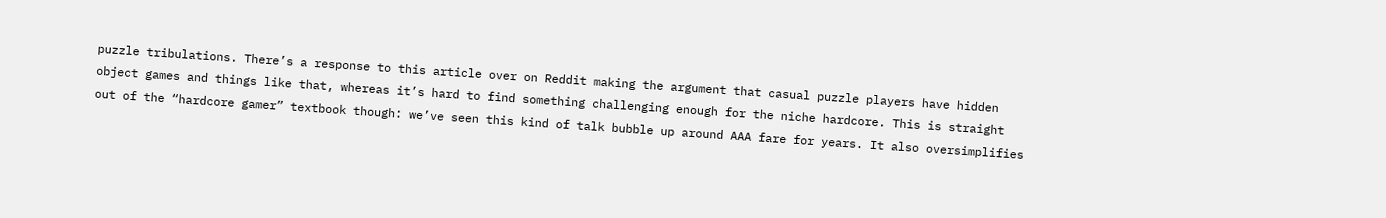puzzle tribulations. There’s a response to this article over on Reddit making the argument that casual puzzle players have hidden object games and things like that, whereas it’s hard to find something challenging enough for the niche hardcore. This is straight out of the “hardcore gamer” textbook though: we’ve seen this kind of talk bubble up around AAA fare for years. It also oversimplifies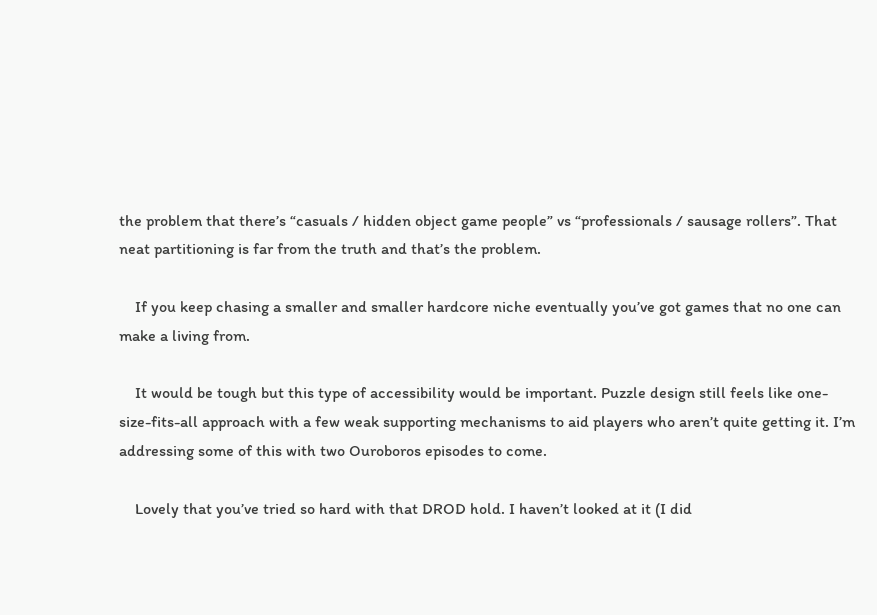the problem that there’s “casuals / hidden object game people” vs “professionals / sausage rollers”. That neat partitioning is far from the truth and that’s the problem.

    If you keep chasing a smaller and smaller hardcore niche eventually you’ve got games that no one can make a living from.

    It would be tough but this type of accessibility would be important. Puzzle design still feels like one-size-fits-all approach with a few weak supporting mechanisms to aid players who aren’t quite getting it. I’m addressing some of this with two Ouroboros episodes to come.

    Lovely that you’ve tried so hard with that DROD hold. I haven’t looked at it (I did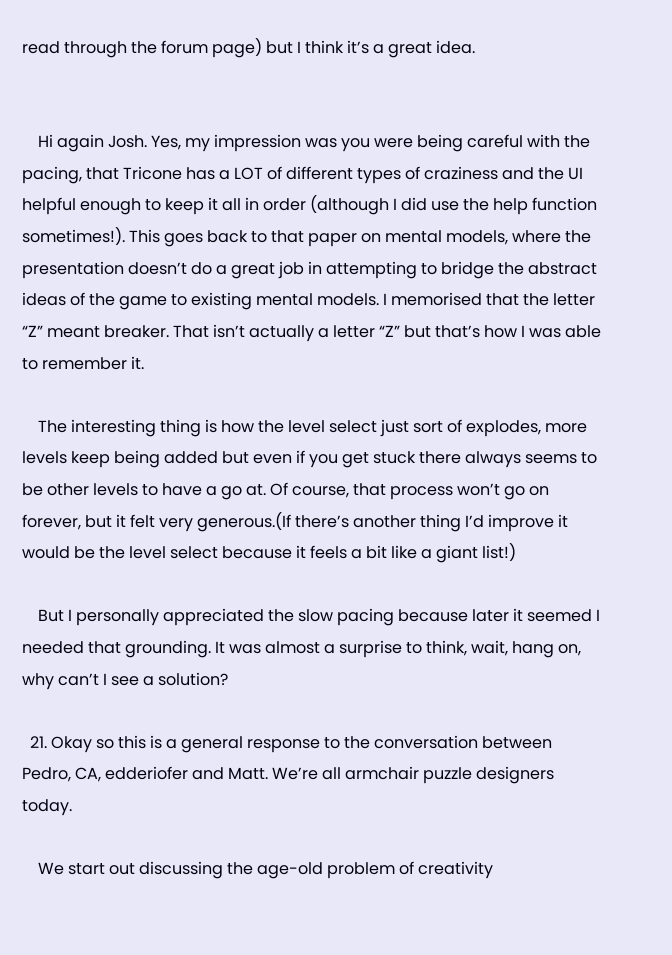read through the forum page) but I think it’s a great idea.


    Hi again Josh. Yes, my impression was you were being careful with the pacing, that Tricone has a LOT of different types of craziness and the UI helpful enough to keep it all in order (although I did use the help function sometimes!). This goes back to that paper on mental models, where the presentation doesn’t do a great job in attempting to bridge the abstract ideas of the game to existing mental models. I memorised that the letter “Z” meant breaker. That isn’t actually a letter “Z” but that’s how I was able to remember it.

    The interesting thing is how the level select just sort of explodes, more levels keep being added but even if you get stuck there always seems to be other levels to have a go at. Of course, that process won’t go on forever, but it felt very generous.(If there’s another thing I’d improve it would be the level select because it feels a bit like a giant list!)

    But I personally appreciated the slow pacing because later it seemed I needed that grounding. It was almost a surprise to think, wait, hang on, why can’t I see a solution?

  21. Okay so this is a general response to the conversation between Pedro, CA, edderiofer and Matt. We’re all armchair puzzle designers today.

    We start out discussing the age-old problem of creativity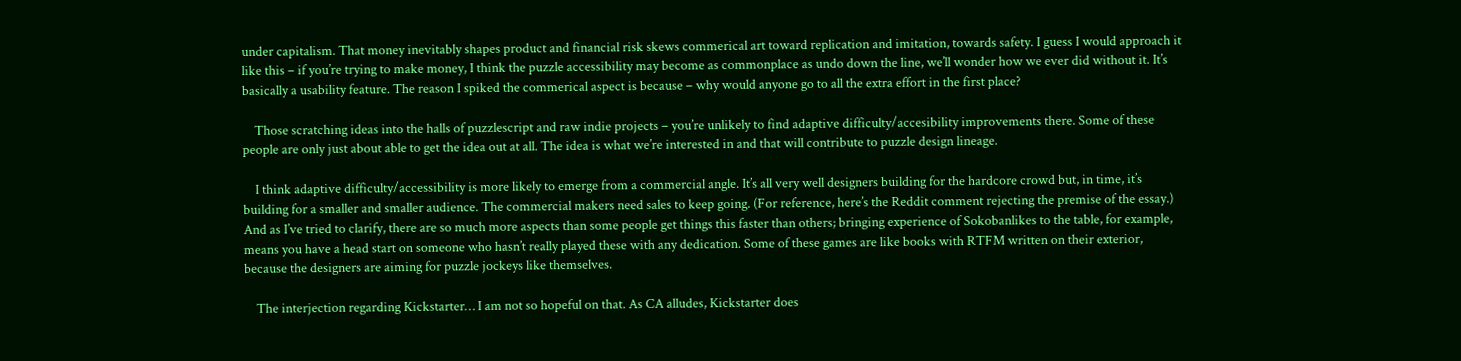under capitalism. That money inevitably shapes product and financial risk skews commerical art toward replication and imitation, towards safety. I guess I would approach it like this – if you’re trying to make money, I think the puzzle accessibility may become as commonplace as undo down the line, we’ll wonder how we ever did without it. It’s basically a usability feature. The reason I spiked the commerical aspect is because – why would anyone go to all the extra effort in the first place?

    Those scratching ideas into the halls of puzzlescript and raw indie projects – you’re unlikely to find adaptive difficulty/accesibility improvements there. Some of these people are only just about able to get the idea out at all. The idea is what we’re interested in and that will contribute to puzzle design lineage.

    I think adaptive difficulty/accessibility is more likely to emerge from a commercial angle. It’s all very well designers building for the hardcore crowd but, in time, it’s building for a smaller and smaller audience. The commercial makers need sales to keep going. (For reference, here’s the Reddit comment rejecting the premise of the essay.) And as I’ve tried to clarify, there are so much more aspects than some people get things this faster than others; bringing experience of Sokobanlikes to the table, for example, means you have a head start on someone who hasn’t really played these with any dedication. Some of these games are like books with RTFM written on their exterior, because the designers are aiming for puzzle jockeys like themselves.

    The interjection regarding Kickstarter… I am not so hopeful on that. As CA alludes, Kickstarter does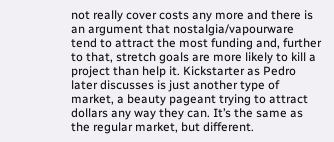not really cover costs any more and there is an argument that nostalgia/vapourware tend to attract the most funding and, further to that, stretch goals are more likely to kill a project than help it. Kickstarter as Pedro later discusses is just another type of market, a beauty pageant trying to attract dollars any way they can. It’s the same as the regular market, but different.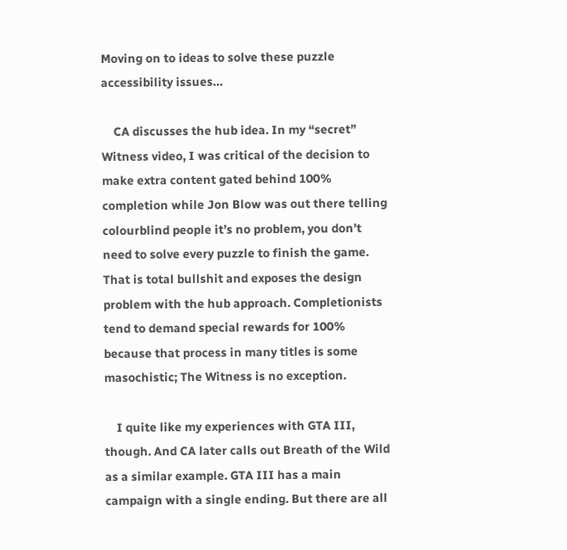Moving on to ideas to solve these puzzle accessibility issues…

    CA discusses the hub idea. In my “secret” Witness video, I was critical of the decision to make extra content gated behind 100% completion while Jon Blow was out there telling colourblind people it’s no problem, you don’t need to solve every puzzle to finish the game. That is total bullshit and exposes the design problem with the hub approach. Completionists tend to demand special rewards for 100% because that process in many titles is some masochistic; The Witness is no exception.

    I quite like my experiences with GTA III, though. And CA later calls out Breath of the Wild as a similar example. GTA III has a main campaign with a single ending. But there are all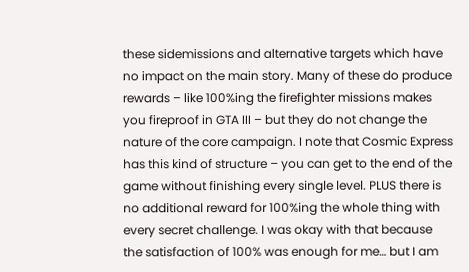these sidemissions and alternative targets which have no impact on the main story. Many of these do produce rewards – like 100%ing the firefighter missions makes you fireproof in GTA III – but they do not change the nature of the core campaign. I note that Cosmic Express has this kind of structure – you can get to the end of the game without finishing every single level. PLUS there is no additional reward for 100%ing the whole thing with every secret challenge. I was okay with that because the satisfaction of 100% was enough for me… but I am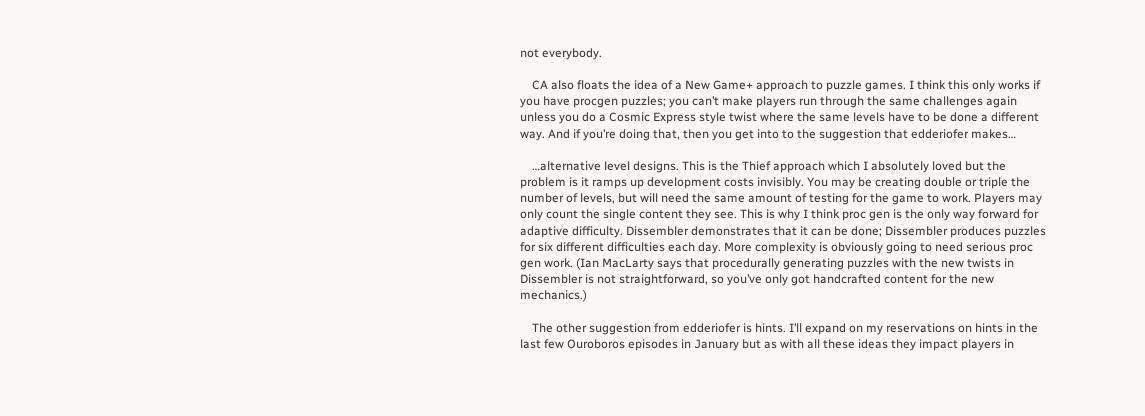not everybody.

    CA also floats the idea of a New Game+ approach to puzzle games. I think this only works if you have procgen puzzles; you can’t make players run through the same challenges again unless you do a Cosmic Express style twist where the same levels have to be done a different way. And if you’re doing that, then you get into to the suggestion that edderiofer makes…

    …alternative level designs. This is the Thief approach which I absolutely loved but the problem is it ramps up development costs invisibly. You may be creating double or triple the number of levels, but will need the same amount of testing for the game to work. Players may only count the single content they see. This is why I think proc gen is the only way forward for adaptive difficulty. Dissembler demonstrates that it can be done; Dissembler produces puzzles for six different difficulties each day. More complexity is obviously going to need serious proc gen work. (Ian MacLarty says that procedurally generating puzzles with the new twists in Dissembler is not straightforward, so you’ve only got handcrafted content for the new mechanics.)

    The other suggestion from edderiofer is hints. I’ll expand on my reservations on hints in the last few Ouroboros episodes in January but as with all these ideas they impact players in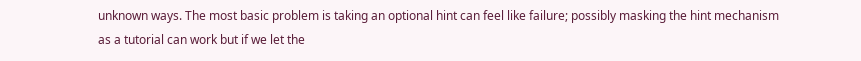unknown ways. The most basic problem is taking an optional hint can feel like failure; possibly masking the hint mechanism as a tutorial can work but if we let the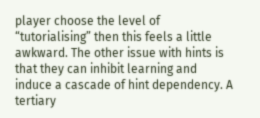player choose the level of “tutorialising” then this feels a little awkward. The other issue with hints is that they can inhibit learning and induce a cascade of hint dependency. A tertiary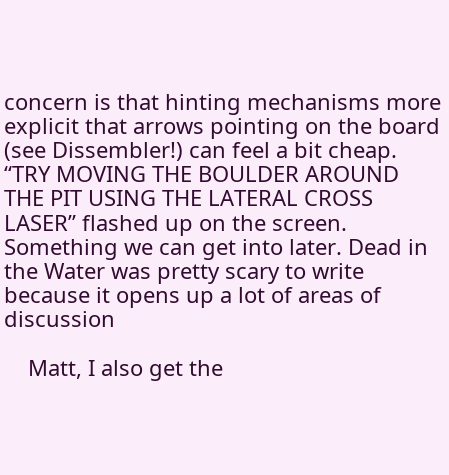concern is that hinting mechanisms more explicit that arrows pointing on the board (see Dissembler!) can feel a bit cheap. “TRY MOVING THE BOULDER AROUND THE PIT USING THE LATERAL CROSS LASER” flashed up on the screen. Something we can get into later. Dead in the Water was pretty scary to write because it opens up a lot of areas of discussion

    Matt, I also get the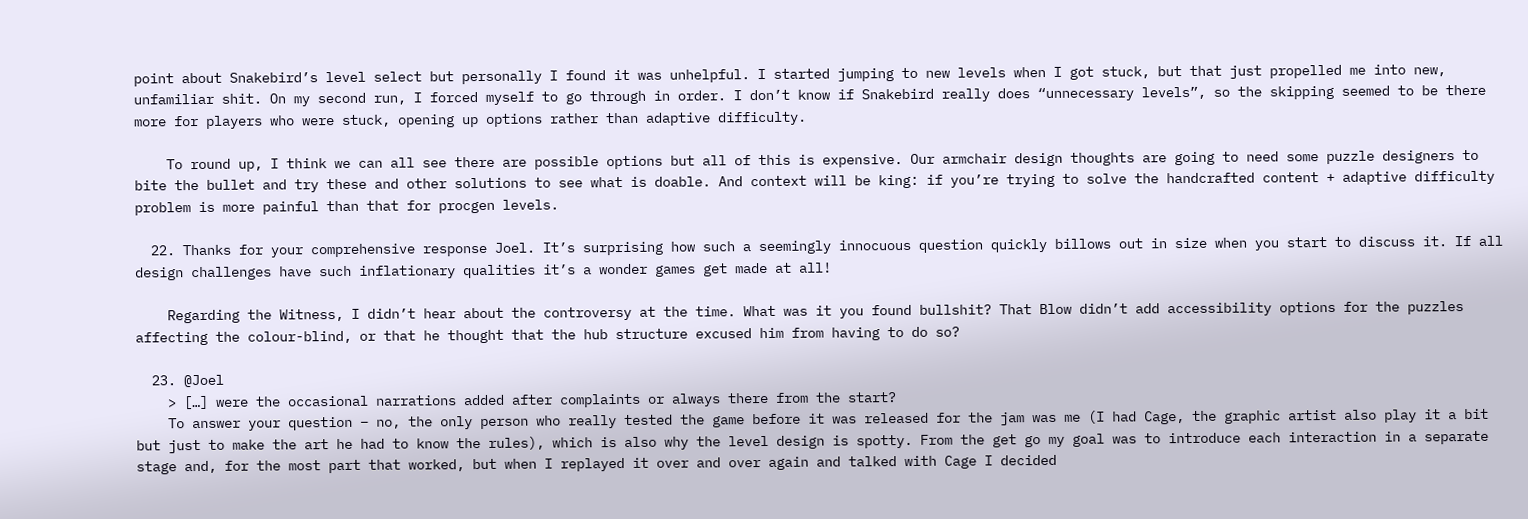point about Snakebird’s level select but personally I found it was unhelpful. I started jumping to new levels when I got stuck, but that just propelled me into new, unfamiliar shit. On my second run, I forced myself to go through in order. I don’t know if Snakebird really does “unnecessary levels”, so the skipping seemed to be there more for players who were stuck, opening up options rather than adaptive difficulty.

    To round up, I think we can all see there are possible options but all of this is expensive. Our armchair design thoughts are going to need some puzzle designers to bite the bullet and try these and other solutions to see what is doable. And context will be king: if you’re trying to solve the handcrafted content + adaptive difficulty problem is more painful than that for procgen levels.

  22. Thanks for your comprehensive response Joel. It’s surprising how such a seemingly innocuous question quickly billows out in size when you start to discuss it. If all design challenges have such inflationary qualities it’s a wonder games get made at all!

    Regarding the Witness, I didn’t hear about the controversy at the time. What was it you found bullshit? That Blow didn’t add accessibility options for the puzzles affecting the colour-blind, or that he thought that the hub structure excused him from having to do so?

  23. @Joel
    > […] were the occasional narrations added after complaints or always there from the start?
    To answer your question – no, the only person who really tested the game before it was released for the jam was me (I had Cage, the graphic artist also play it a bit but just to make the art he had to know the rules), which is also why the level design is spotty. From the get go my goal was to introduce each interaction in a separate stage and, for the most part that worked, but when I replayed it over and over again and talked with Cage I decided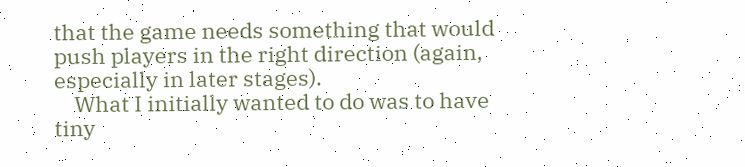that the game needs something that would push players in the right direction (again, especially in later stages).
    What I initially wanted to do was to have tiny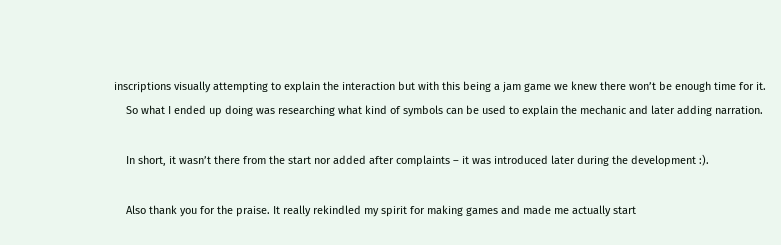inscriptions visually attempting to explain the interaction but with this being a jam game we knew there won’t be enough time for it.
    So what I ended up doing was researching what kind of symbols can be used to explain the mechanic and later adding narration.

    In short, it wasn’t there from the start nor added after complaints – it was introduced later during the development :).

    Also thank you for the praise. It really rekindled my spirit for making games and made me actually start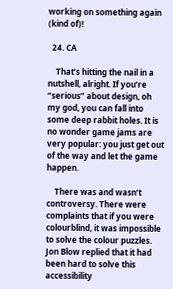working on something again (kind of)!

  24. CA

    That’s hitting the nail in a nutshell, alright. If you’re “serious” about design, oh my god, you can fall into some deep rabbit holes. It is no wonder game jams are very popular: you just get out of the way and let the game happen.

    There was and wasn’t controversy. There were complaints that if you were colourblind, it was impossible to solve the colour puzzles. Jon Blow replied that it had been hard to solve this accessibility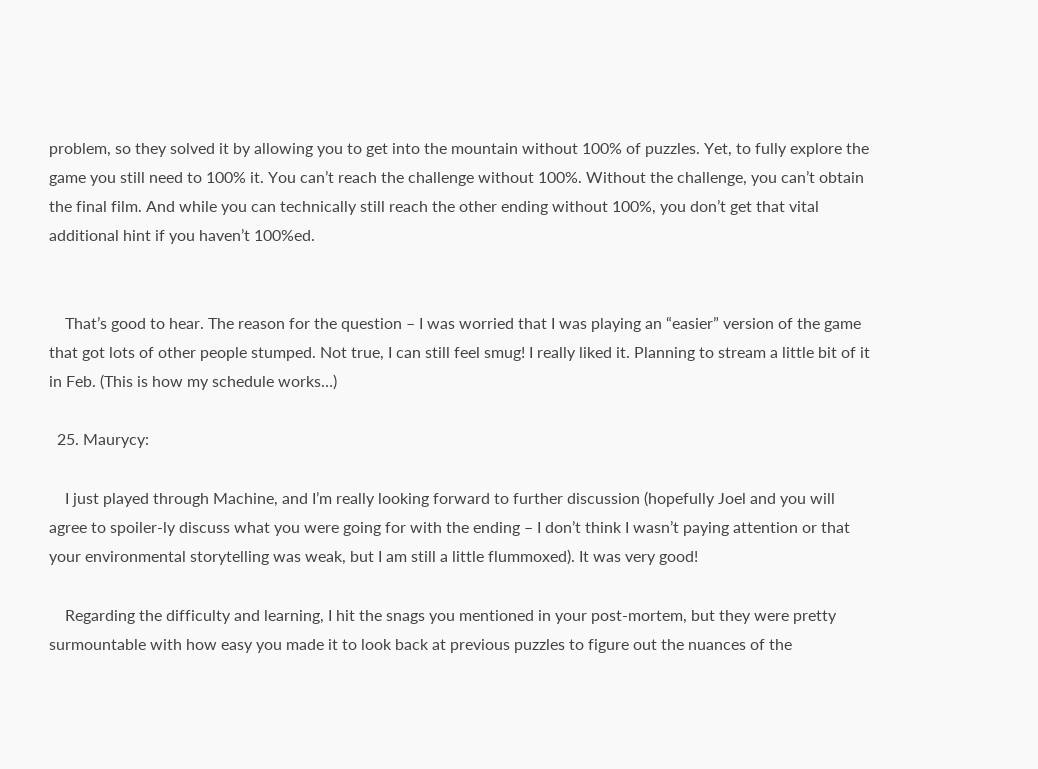problem, so they solved it by allowing you to get into the mountain without 100% of puzzles. Yet, to fully explore the game you still need to 100% it. You can’t reach the challenge without 100%. Without the challenge, you can’t obtain the final film. And while you can technically still reach the other ending without 100%, you don’t get that vital additional hint if you haven’t 100%ed.


    That’s good to hear. The reason for the question – I was worried that I was playing an “easier” version of the game that got lots of other people stumped. Not true, I can still feel smug! I really liked it. Planning to stream a little bit of it in Feb. (This is how my schedule works…)

  25. Maurycy:

    I just played through Machine, and I’m really looking forward to further discussion (hopefully Joel and you will agree to spoiler-ly discuss what you were going for with the ending – I don’t think I wasn’t paying attention or that your environmental storytelling was weak, but I am still a little flummoxed). It was very good!

    Regarding the difficulty and learning, I hit the snags you mentioned in your post-mortem, but they were pretty surmountable with how easy you made it to look back at previous puzzles to figure out the nuances of the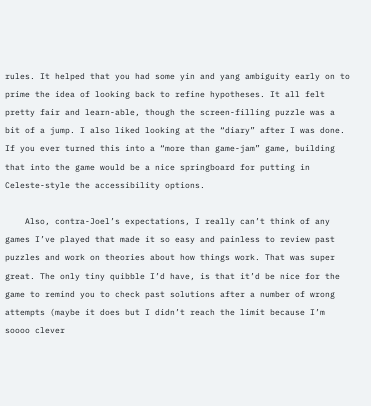rules. It helped that you had some yin and yang ambiguity early on to prime the idea of looking back to refine hypotheses. It all felt pretty fair and learn-able, though the screen-filling puzzle was a bit of a jump. I also liked looking at the “diary” after I was done. If you ever turned this into a “more than game-jam” game, building that into the game would be a nice springboard for putting in Celeste-style the accessibility options.

    Also, contra-Joel’s expectations, I really can’t think of any games I’ve played that made it so easy and painless to review past puzzles and work on theories about how things work. That was super great. The only tiny quibble I’d have, is that it’d be nice for the game to remind you to check past solutions after a number of wrong attempts (maybe it does but I didn’t reach the limit because I’m soooo clever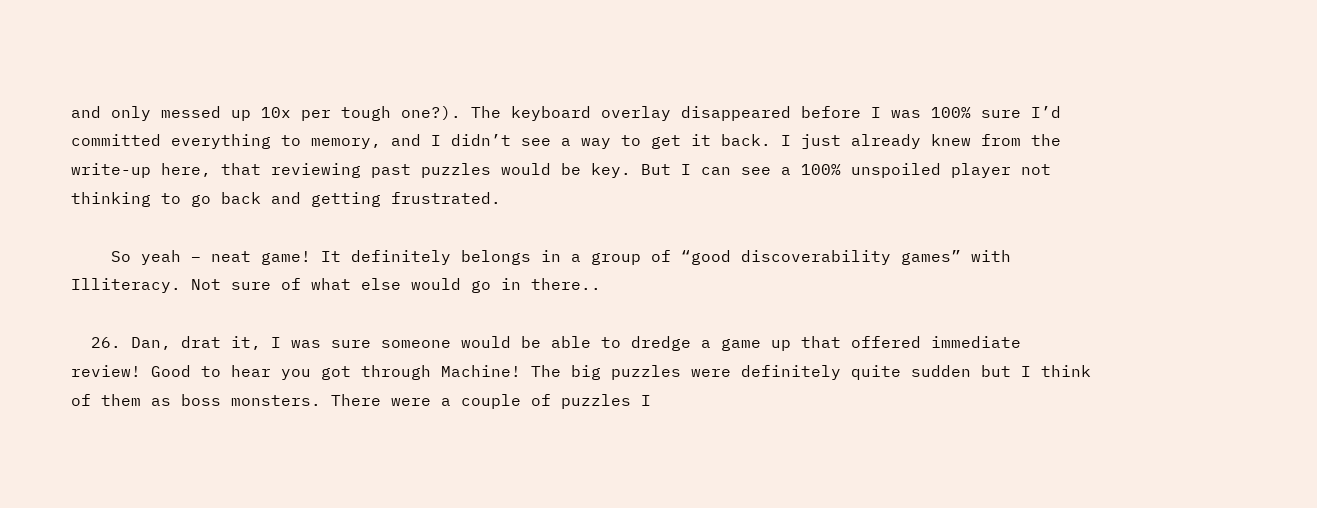and only messed up 10x per tough one?). The keyboard overlay disappeared before I was 100% sure I’d committed everything to memory, and I didn’t see a way to get it back. I just already knew from the write-up here, that reviewing past puzzles would be key. But I can see a 100% unspoiled player not thinking to go back and getting frustrated.

    So yeah – neat game! It definitely belongs in a group of “good discoverability games” with Illiteracy. Not sure of what else would go in there..

  26. Dan, drat it, I was sure someone would be able to dredge a game up that offered immediate review! Good to hear you got through Machine! The big puzzles were definitely quite sudden but I think of them as boss monsters. There were a couple of puzzles I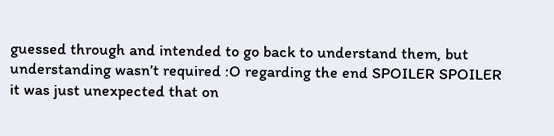guessed through and intended to go back to understand them, but understanding wasn’t required :O regarding the end SPOILER SPOILER it was just unexpected that on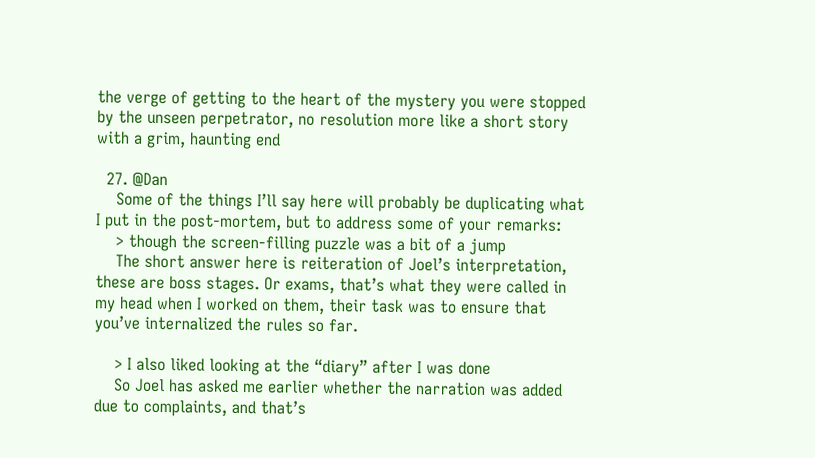the verge of getting to the heart of the mystery you were stopped by the unseen perpetrator, no resolution more like a short story with a grim, haunting end

  27. @Dan
    Some of the things I’ll say here will probably be duplicating what I put in the post-mortem, but to address some of your remarks:
    > though the screen-filling puzzle was a bit of a jump
    The short answer here is reiteration of Joel’s interpretation, these are boss stages. Or exams, that’s what they were called in my head when I worked on them, their task was to ensure that you’ve internalized the rules so far.

    > I also liked looking at the “diary” after I was done
    So Joel has asked me earlier whether the narration was added due to complaints, and that’s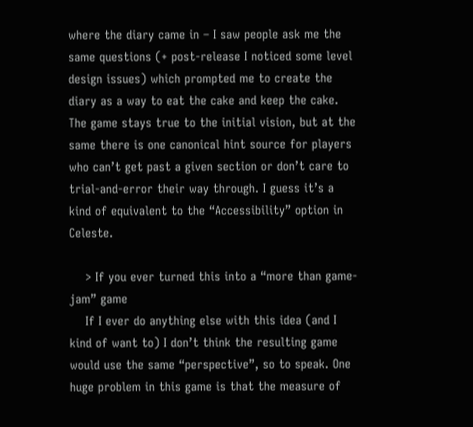where the diary came in – I saw people ask me the same questions (+ post-release I noticed some level design issues) which prompted me to create the diary as a way to eat the cake and keep the cake. The game stays true to the initial vision, but at the same there is one canonical hint source for players who can’t get past a given section or don’t care to trial-and-error their way through. I guess it’s a kind of equivalent to the “Accessibility” option in Celeste.

    > If you ever turned this into a “more than game-jam” game
    If I ever do anything else with this idea (and I kind of want to) I don’t think the resulting game would use the same “perspective”, so to speak. One huge problem in this game is that the measure of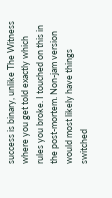success is binary, unlike The Witness where you get told exactly which rules you broke. I touched on this in the post-mortem. Non-jam version would most likely have things switched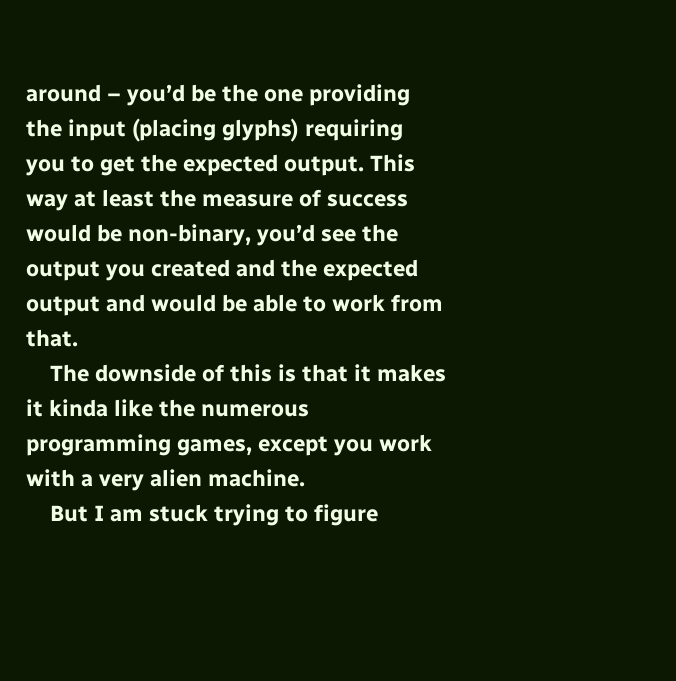around – you’d be the one providing the input (placing glyphs) requiring you to get the expected output. This way at least the measure of success would be non-binary, you’d see the output you created and the expected output and would be able to work from that.
    The downside of this is that it makes it kinda like the numerous programming games, except you work with a very alien machine.
    But I am stuck trying to figure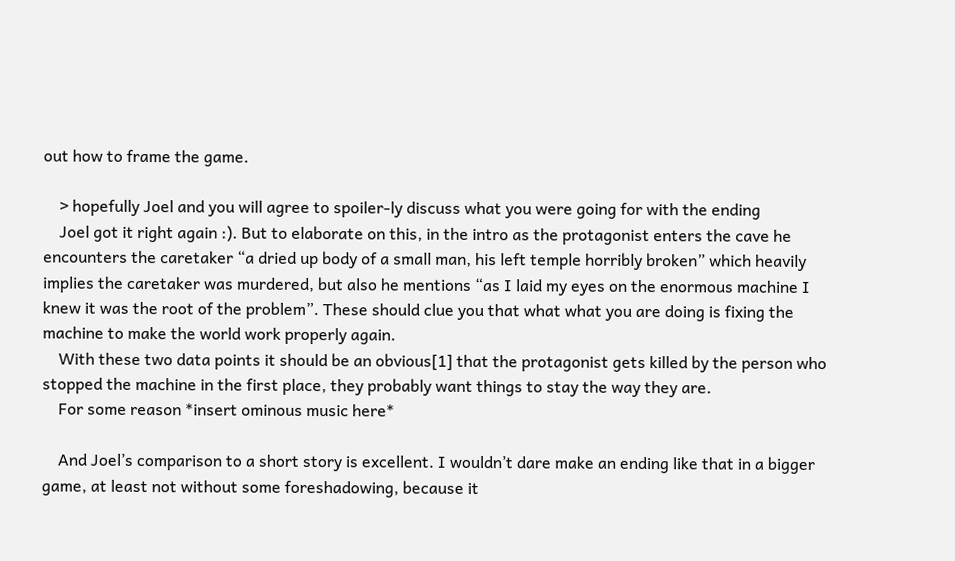out how to frame the game.

    > hopefully Joel and you will agree to spoiler-ly discuss what you were going for with the ending
    Joel got it right again :). But to elaborate on this, in the intro as the protagonist enters the cave he encounters the caretaker “a dried up body of a small man, his left temple horribly broken” which heavily implies the caretaker was murdered, but also he mentions “as I laid my eyes on the enormous machine I knew it was the root of the problem”. These should clue you that what what you are doing is fixing the machine to make the world work properly again.
    With these two data points it should be an obvious[1] that the protagonist gets killed by the person who stopped the machine in the first place, they probably want things to stay the way they are.
    For some reason *insert ominous music here*

    And Joel’s comparison to a short story is excellent. I wouldn’t dare make an ending like that in a bigger game, at least not without some foreshadowing, because it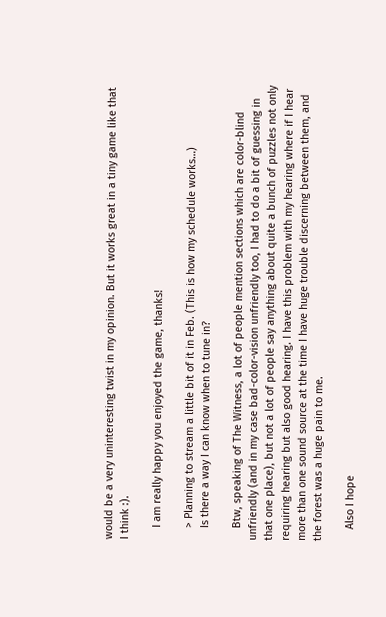would be a very uninteresting twist in my opinion. But it works great in a tiny game like that I think :).

    I am really happy you enjoyed the game, thanks!

    > Planning to stream a little bit of it in Feb. (This is how my schedule works…)
    Is there a way I can know when to tune in?

    Btw, speaking of The Witness, a lot of people mention sections which are color-blind unfriendly (and in my case bad-color-vision unfriendly too, I had to do a bit of guessing in that one place), but not a lot of people say anything about quite a bunch of puzzles not only requiring hearing but also good hearing. I have this problem with my hearing where if I hear more than one sound source at the time I have huge trouble discerning between them, and the forest was a huge pain to me.

    Also I hope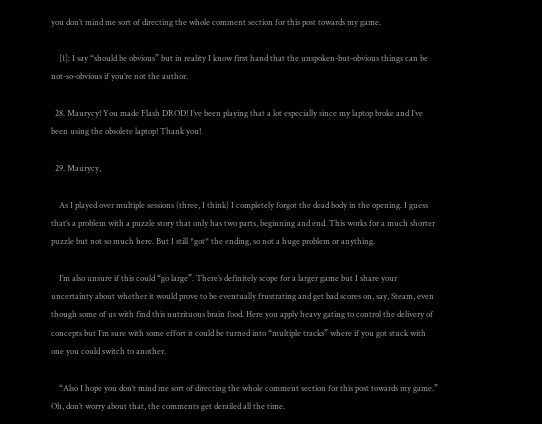you don’t mind me sort of directing the whole comment section for this post towards my game.

    [1]: I say “should be obvious” but in reality I know first hand that the unspoken-but-obvious things can be not-so-obvious if you’re not the author.

  28. Maurycy! You made Flash DROD! I’ve been playing that a lot especially since my laptop broke and I’ve been using the obsolete laptop! Thank you!

  29. Maurycy,

    As I played over multiple sessions (three, I think) I completely forgot the dead body in the opening. I guess that’s a problem with a puzzle story that only has two parts, beginning and end. This works for a much shorter puzzle but not so much here. But I still *got* the ending, so not a huge problem or anything.

    I’m also unsure if this could “go large”. There’s definitely scope for a larger game but I share your uncertainty about whether it would prove to be eventually frustrating and get bad scores on, say, Steam, even though some of us with find this nutrituous brain food. Here you apply heavy gating to control the delivery of concepts but I’m sure with some effort it could be turned into “multiple tracks” where if you got stuck with one you could switch to another.

    “Also I hope you don’t mind me sort of directing the whole comment section for this post towards my game.” Oh, don’t worry about that, the comments get derailed all the time.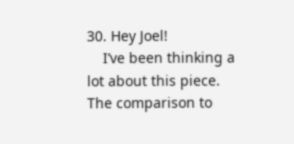30. Hey Joel!
    I’ve been thinking a lot about this piece. The comparison to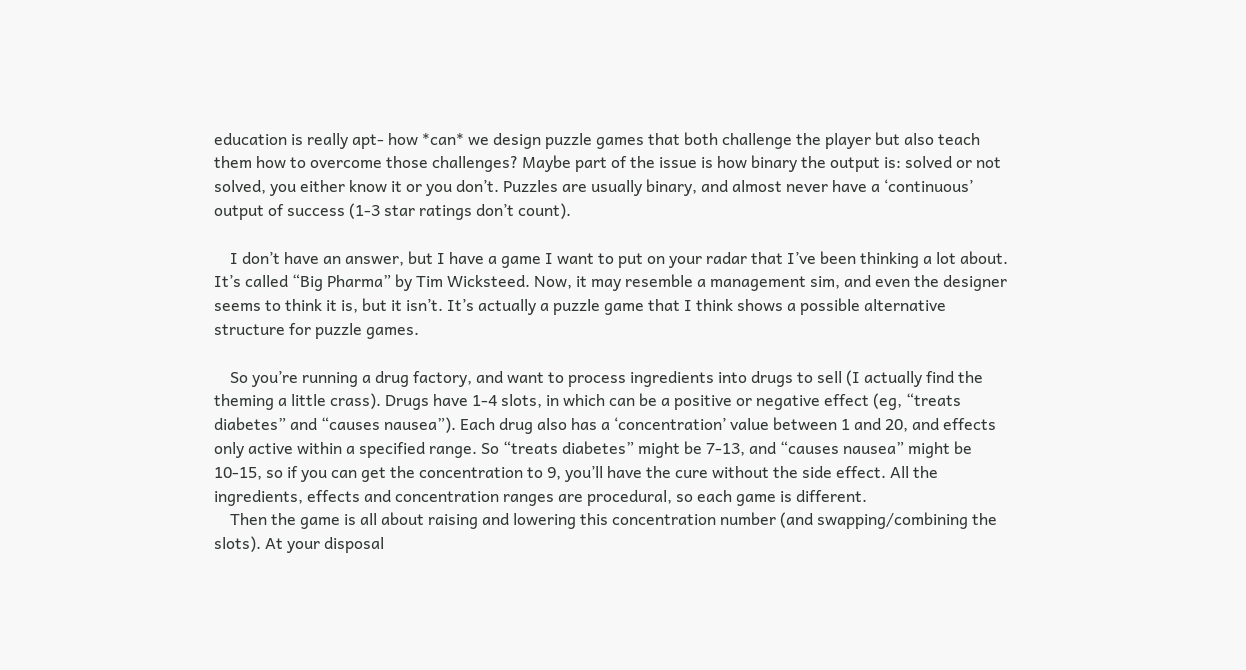education is really apt- how *can* we design puzzle games that both challenge the player but also teach them how to overcome those challenges? Maybe part of the issue is how binary the output is: solved or not solved, you either know it or you don’t. Puzzles are usually binary, and almost never have a ‘continuous’ output of success (1-3 star ratings don’t count).

    I don’t have an answer, but I have a game I want to put on your radar that I’ve been thinking a lot about. It’s called “Big Pharma” by Tim Wicksteed. Now, it may resemble a management sim, and even the designer seems to think it is, but it isn’t. It’s actually a puzzle game that I think shows a possible alternative structure for puzzle games.

    So you’re running a drug factory, and want to process ingredients into drugs to sell (I actually find the theming a little crass). Drugs have 1-4 slots, in which can be a positive or negative effect (eg, “treats diabetes” and “causes nausea”). Each drug also has a ‘concentration’ value between 1 and 20, and effects only active within a specified range. So “treats diabetes” might be 7-13, and “causes nausea” might be 10-15, so if you can get the concentration to 9, you’ll have the cure without the side effect. All the ingredients, effects and concentration ranges are procedural, so each game is different.
    Then the game is all about raising and lowering this concentration number (and swapping/combining the slots). At your disposal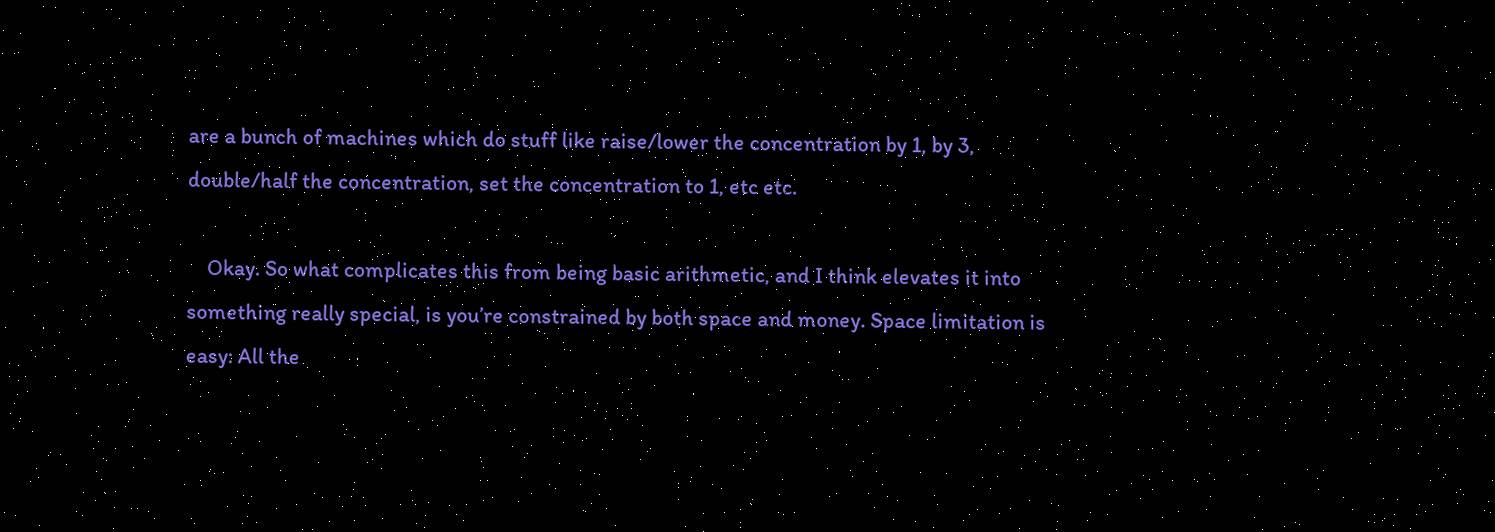are a bunch of machines which do stuff like raise/lower the concentration by 1, by 3, double/half the concentration, set the concentration to 1, etc etc.

    Okay. So what complicates this from being basic arithmetic, and I think elevates it into something really special, is you’re constrained by both space and money. Space limitation is easy: All the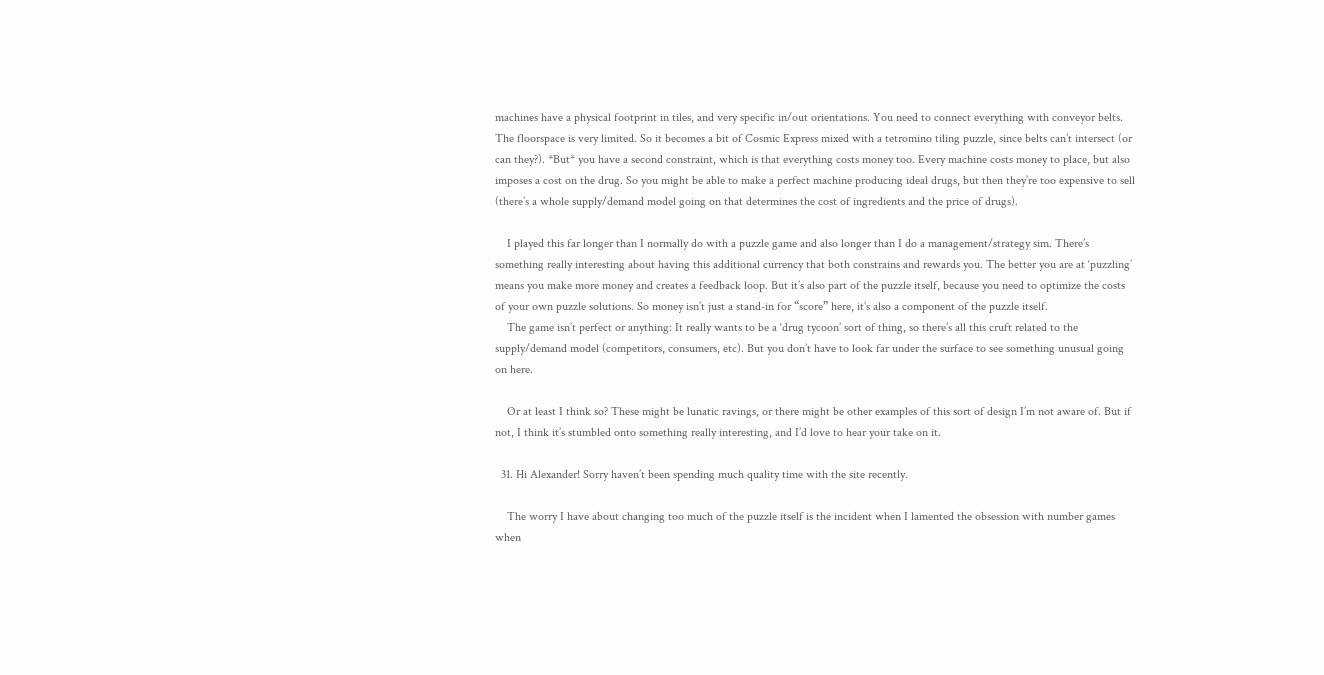machines have a physical footprint in tiles, and very specific in/out orientations. You need to connect everything with conveyor belts. The floorspace is very limited. So it becomes a bit of Cosmic Express mixed with a tetromino tiling puzzle, since belts can’t intersect (or can they?). *But* you have a second constraint, which is that everything costs money too. Every machine costs money to place, but also imposes a cost on the drug. So you might be able to make a perfect machine producing ideal drugs, but then they’re too expensive to sell (there’s a whole supply/demand model going on that determines the cost of ingredients and the price of drugs).

    I played this far longer than I normally do with a puzzle game and also longer than I do a management/strategy sim. There’s something really interesting about having this additional currency that both constrains and rewards you. The better you are at ‘puzzling’ means you make more money and creates a feedback loop. But it’s also part of the puzzle itself, because you need to optimize the costs of your own puzzle solutions. So money isn’t just a stand-in for “score” here, it’s also a component of the puzzle itself.
    The game isn’t perfect or anything: It really wants to be a ‘drug tycoon’ sort of thing, so there’s all this cruft related to the supply/demand model (competitors, consumers, etc). But you don’t have to look far under the surface to see something unusual going on here.

    Or at least I think so? These might be lunatic ravings, or there might be other examples of this sort of design I’m not aware of. But if not, I think it’s stumbled onto something really interesting, and I’d love to hear your take on it.

  31. Hi Alexander! Sorry haven’t been spending much quality time with the site recently.

    The worry I have about changing too much of the puzzle itself is the incident when I lamented the obsession with number games when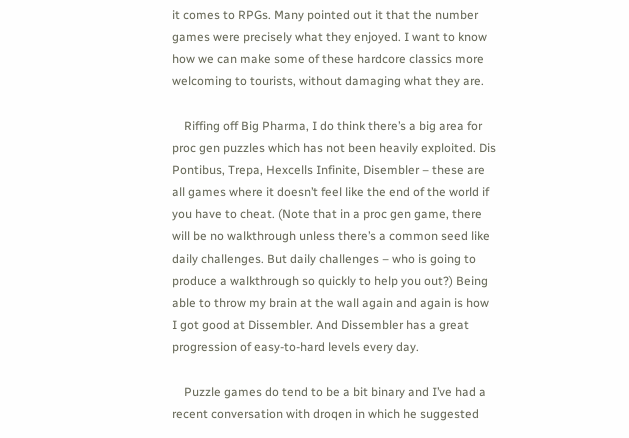it comes to RPGs. Many pointed out it that the number games were precisely what they enjoyed. I want to know how we can make some of these hardcore classics more welcoming to tourists, without damaging what they are.

    Riffing off Big Pharma, I do think there’s a big area for proc gen puzzles which has not been heavily exploited. Dis Pontibus, Trepa, Hexcells Infinite, Disembler – these are all games where it doesn’t feel like the end of the world if you have to cheat. (Note that in a proc gen game, there will be no walkthrough unless there’s a common seed like daily challenges. But daily challenges – who is going to produce a walkthrough so quickly to help you out?) Being able to throw my brain at the wall again and again is how I got good at Dissembler. And Dissembler has a great progression of easy-to-hard levels every day.

    Puzzle games do tend to be a bit binary and I’ve had a recent conversation with droqen in which he suggested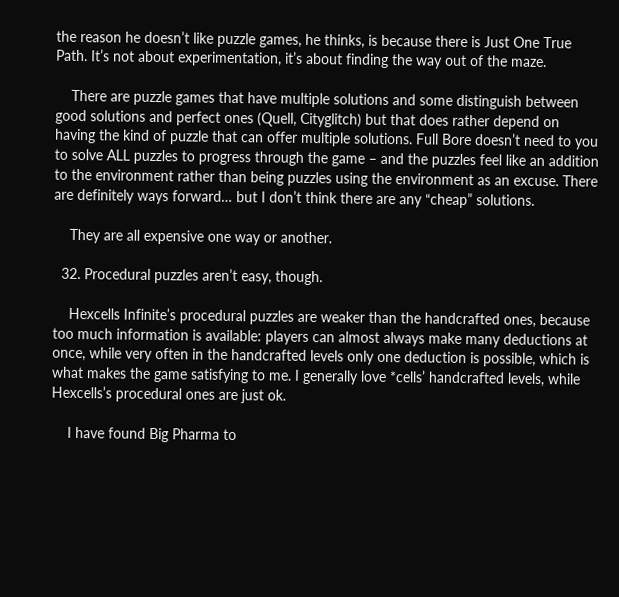the reason he doesn’t like puzzle games, he thinks, is because there is Just One True Path. It’s not about experimentation, it’s about finding the way out of the maze.

    There are puzzle games that have multiple solutions and some distinguish between good solutions and perfect ones (Quell, Cityglitch) but that does rather depend on having the kind of puzzle that can offer multiple solutions. Full Bore doesn’t need to you to solve ALL puzzles to progress through the game – and the puzzles feel like an addition to the environment rather than being puzzles using the environment as an excuse. There are definitely ways forward… but I don’t think there are any “cheap” solutions.

    They are all expensive one way or another.

  32. Procedural puzzles aren’t easy, though.

    Hexcells Infinite’s procedural puzzles are weaker than the handcrafted ones, because too much information is available: players can almost always make many deductions at once, while very often in the handcrafted levels only one deduction is possible, which is what makes the game satisfying to me. I generally love *cells’ handcrafted levels, while Hexcells’s procedural ones are just ok.

    I have found Big Pharma to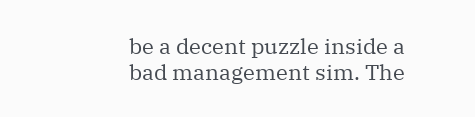be a decent puzzle inside a bad management sim. The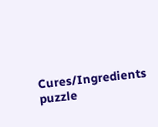Cures/Ingredients puzzle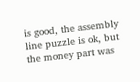is good, the assembly line puzzle is ok, but the money part was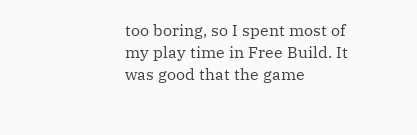too boring, so I spent most of my play time in Free Build. It was good that the game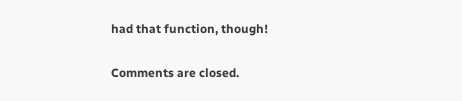had that function, though!

Comments are closed.